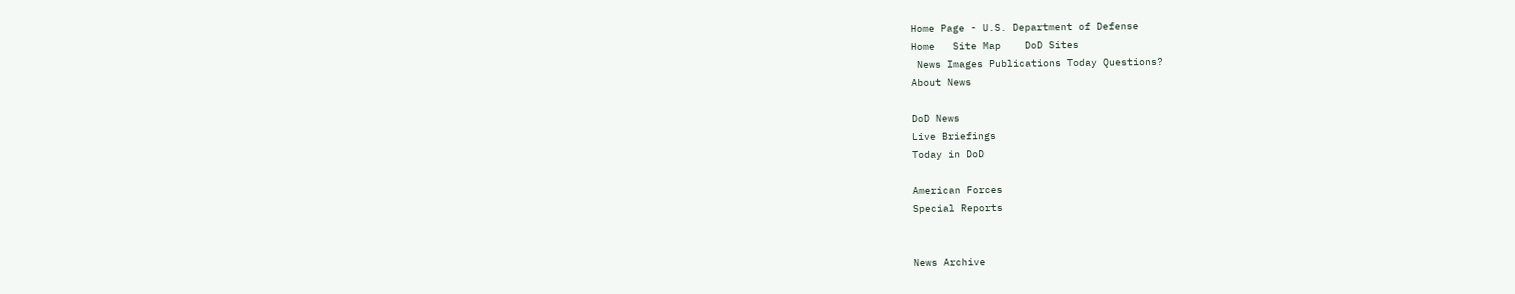Home Page - U.S. Department of Defense
Home   Site Map    DoD Sites
 News Images Publications Today Questions?
About News

DoD News
Live Briefings
Today in DoD

American Forces
Special Reports


News Archive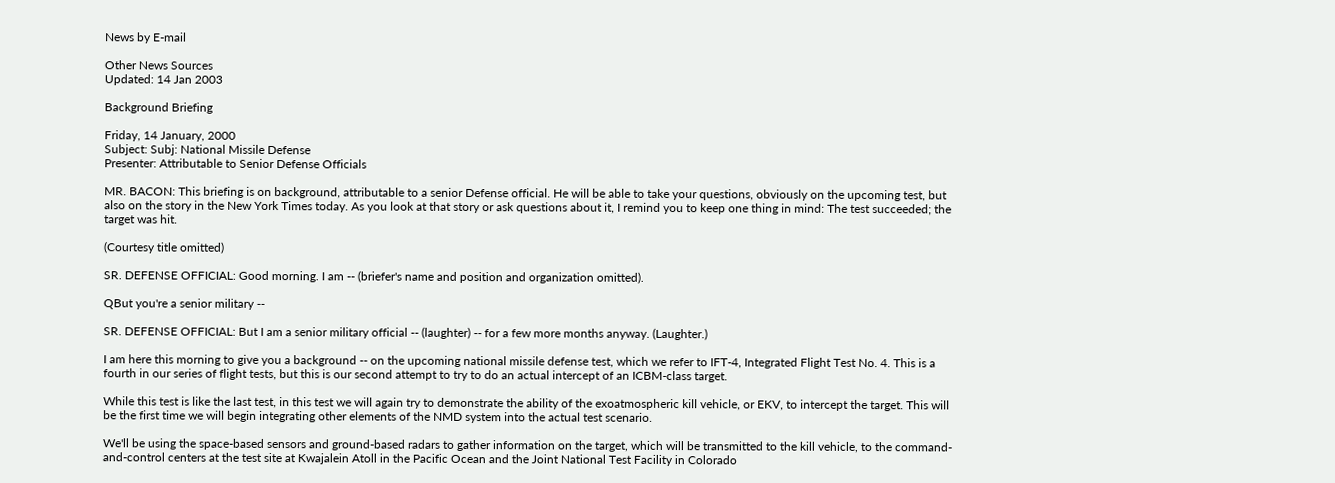News by E-mail

Other News Sources
Updated: 14 Jan 2003

Background Briefing

Friday, 14 January, 2000
Subject: Subj: National Missile Defense
Presenter: Attributable to Senior Defense Officials

MR. BACON: This briefing is on background, attributable to a senior Defense official. He will be able to take your questions, obviously on the upcoming test, but also on the story in the New York Times today. As you look at that story or ask questions about it, I remind you to keep one thing in mind: The test succeeded; the target was hit.

(Courtesy title omitted)

SR. DEFENSE OFFICIAL: Good morning. I am -- (briefer's name and position and organization omitted).

QBut you're a senior military --

SR. DEFENSE OFFICIAL: But I am a senior military official -- (laughter) -- for a few more months anyway. (Laughter.)

I am here this morning to give you a background -- on the upcoming national missile defense test, which we refer to IFT-4, Integrated Flight Test No. 4. This is a fourth in our series of flight tests, but this is our second attempt to try to do an actual intercept of an ICBM-class target.

While this test is like the last test, in this test we will again try to demonstrate the ability of the exoatmospheric kill vehicle, or EKV, to intercept the target. This will be the first time we will begin integrating other elements of the NMD system into the actual test scenario.

We'll be using the space-based sensors and ground-based radars to gather information on the target, which will be transmitted to the kill vehicle, to the command-and-control centers at the test site at Kwajalein Atoll in the Pacific Ocean and the Joint National Test Facility in Colorado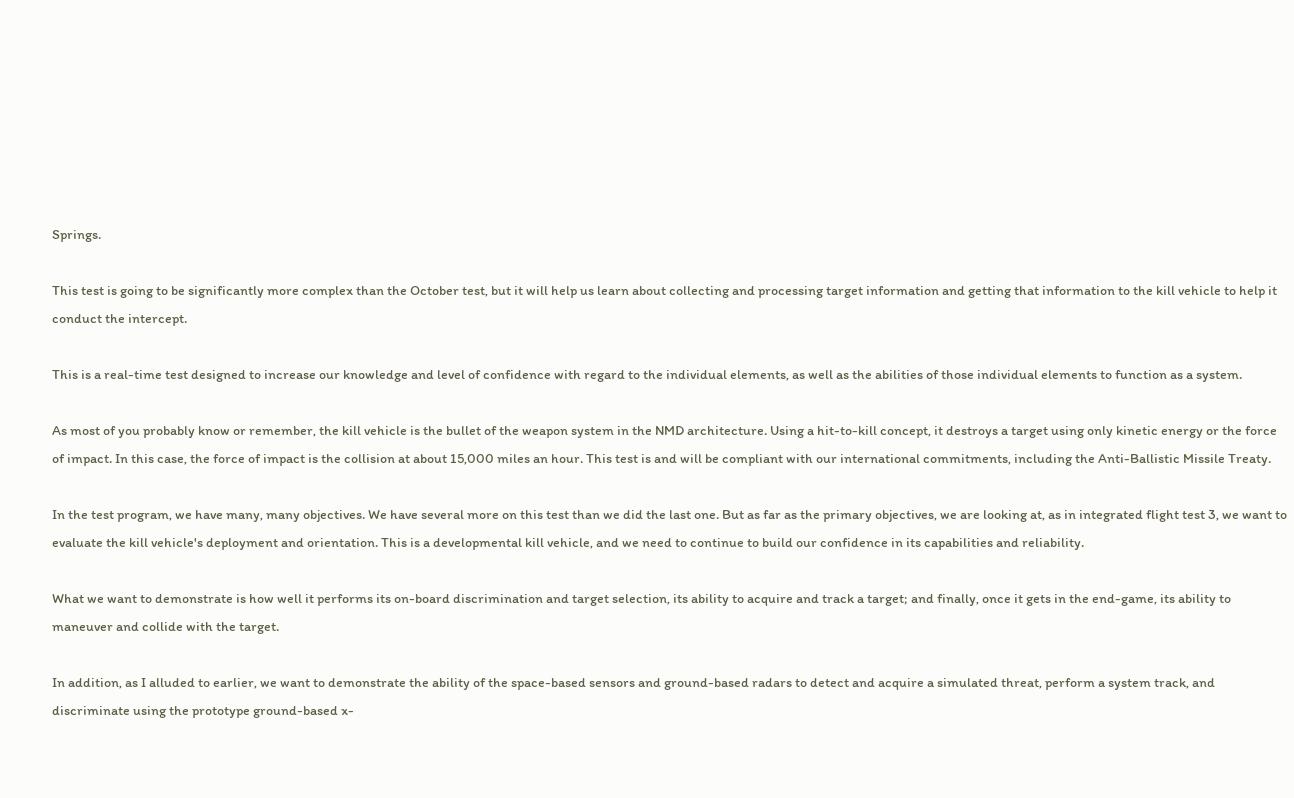Springs.

This test is going to be significantly more complex than the October test, but it will help us learn about collecting and processing target information and getting that information to the kill vehicle to help it conduct the intercept.

This is a real-time test designed to increase our knowledge and level of confidence with regard to the individual elements, as well as the abilities of those individual elements to function as a system.

As most of you probably know or remember, the kill vehicle is the bullet of the weapon system in the NMD architecture. Using a hit-to-kill concept, it destroys a target using only kinetic energy or the force of impact. In this case, the force of impact is the collision at about 15,000 miles an hour. This test is and will be compliant with our international commitments, including the Anti-Ballistic Missile Treaty.

In the test program, we have many, many objectives. We have several more on this test than we did the last one. But as far as the primary objectives, we are looking at, as in integrated flight test 3, we want to evaluate the kill vehicle's deployment and orientation. This is a developmental kill vehicle, and we need to continue to build our confidence in its capabilities and reliability.

What we want to demonstrate is how well it performs its on-board discrimination and target selection, its ability to acquire and track a target; and finally, once it gets in the end-game, its ability to maneuver and collide with the target.

In addition, as I alluded to earlier, we want to demonstrate the ability of the space-based sensors and ground-based radars to detect and acquire a simulated threat, perform a system track, and discriminate using the prototype ground-based x-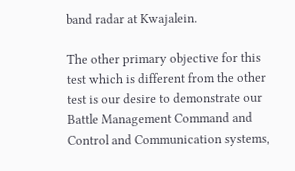band radar at Kwajalein.

The other primary objective for this test which is different from the other test is our desire to demonstrate our Battle Management Command and Control and Communication systems,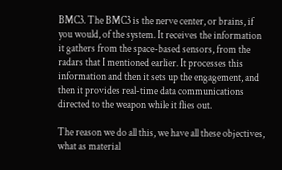BMC3. The BMC3 is the nerve center, or brains, if you would, of the system. It receives the information it gathers from the space-based sensors, from the radars that I mentioned earlier. It processes this information and then it sets up the engagement, and then it provides real-time data communications directed to the weapon while it flies out.

The reason we do all this, we have all these objectives, what as material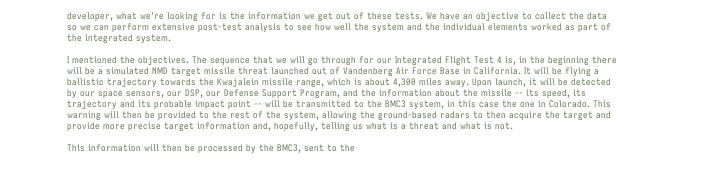developer, what we're looking for is the information we get out of these tests. We have an objective to collect the data so we can perform extensive post-test analysis to see how well the system and the individual elements worked as part of the integrated system.

I mentioned the objectives. The sequence that we will go through for our Integrated Flight Test 4 is, in the beginning there will be a simulated NMD target missile threat launched out of Vandenberg Air Force Base in California. It will be flying a ballistic trajectory towards the Kwajalein missile range, which is about 4,300 miles away. Upon launch, it will be detected by our space sensors, our DSP, our Defense Support Program, and the information about the missile -- its speed, its trajectory and its probable impact point -- will be transmitted to the BMC3 system, in this case the one in Colorado. This warning will then be provided to the rest of the system, allowing the ground-based radars to then acquire the target and provide more precise target information and, hopefully, telling us what is a threat and what is not.

This information will then be processed by the BMC3, sent to the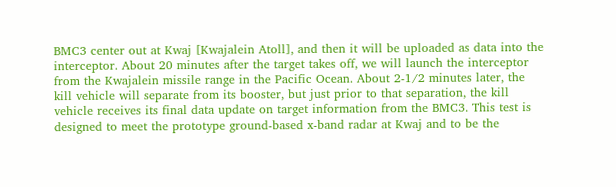BMC3 center out at Kwaj [Kwajalein Atoll], and then it will be uploaded as data into the interceptor. About 20 minutes after the target takes off, we will launch the interceptor from the Kwajalein missile range in the Pacific Ocean. About 2-1/2 minutes later, the kill vehicle will separate from its booster, but just prior to that separation, the kill vehicle receives its final data update on target information from the BMC3. This test is designed to meet the prototype ground-based x-band radar at Kwaj and to be the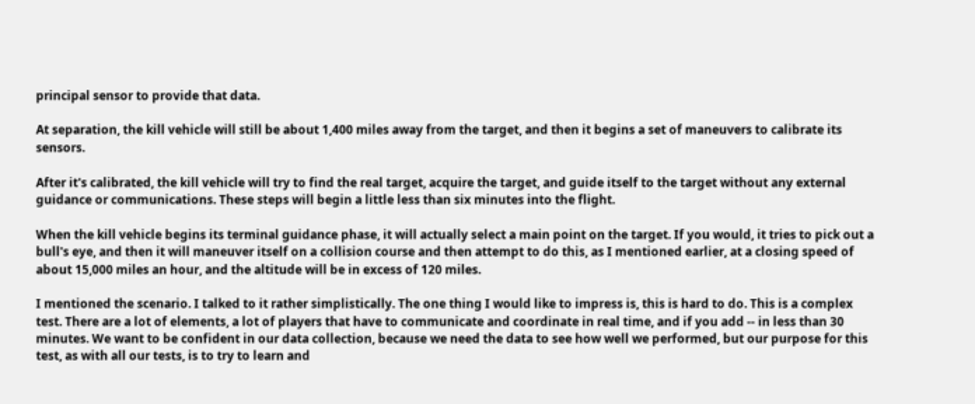principal sensor to provide that data.

At separation, the kill vehicle will still be about 1,400 miles away from the target, and then it begins a set of maneuvers to calibrate its sensors.

After it's calibrated, the kill vehicle will try to find the real target, acquire the target, and guide itself to the target without any external guidance or communications. These steps will begin a little less than six minutes into the flight.

When the kill vehicle begins its terminal guidance phase, it will actually select a main point on the target. If you would, it tries to pick out a bull's eye, and then it will maneuver itself on a collision course and then attempt to do this, as I mentioned earlier, at a closing speed of about 15,000 miles an hour, and the altitude will be in excess of 120 miles.

I mentioned the scenario. I talked to it rather simplistically. The one thing I would like to impress is, this is hard to do. This is a complex test. There are a lot of elements, a lot of players that have to communicate and coordinate in real time, and if you add -- in less than 30 minutes. We want to be confident in our data collection, because we need the data to see how well we performed, but our purpose for this test, as with all our tests, is to try to learn and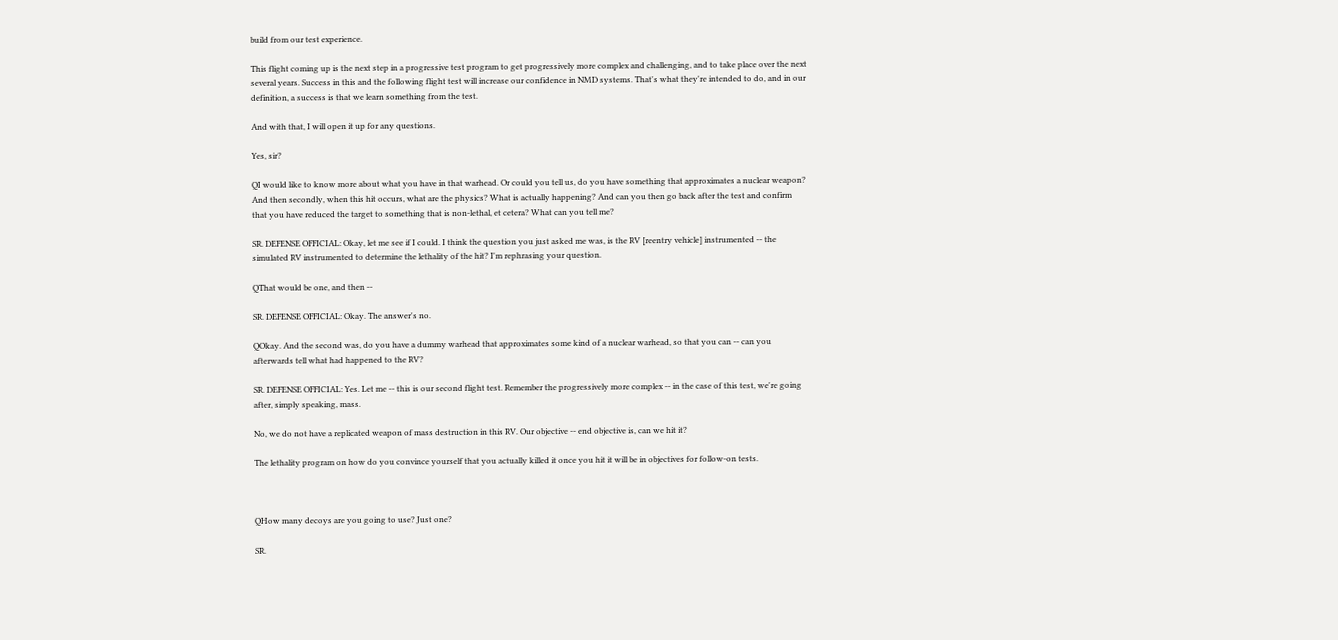build from our test experience.

This flight coming up is the next step in a progressive test program to get progressively more complex and challenging, and to take place over the next several years. Success in this and the following flight test will increase our confidence in NMD systems. That's what they're intended to do, and in our definition, a success is that we learn something from the test.

And with that, I will open it up for any questions.

Yes, sir?

QI would like to know more about what you have in that warhead. Or could you tell us, do you have something that approximates a nuclear weapon? And then secondly, when this hit occurs, what are the physics? What is actually happening? And can you then go back after the test and confirm that you have reduced the target to something that is non-lethal, et cetera? What can you tell me?

SR. DEFENSE OFFICIAL: Okay, let me see if I could. I think the question you just asked me was, is the RV [reentry vehicle] instrumented -- the simulated RV instrumented to determine the lethality of the hit? I'm rephrasing your question.

QThat would be one, and then --

SR. DEFENSE OFFICIAL: Okay. The answer's no.

QOkay. And the second was, do you have a dummy warhead that approximates some kind of a nuclear warhead, so that you can -- can you afterwards tell what had happened to the RV?

SR. DEFENSE OFFICIAL: Yes. Let me -- this is our second flight test. Remember the progressively more complex -- in the case of this test, we're going after, simply speaking, mass.

No, we do not have a replicated weapon of mass destruction in this RV. Our objective -- end objective is, can we hit it?

The lethality program on how do you convince yourself that you actually killed it once you hit it will be in objectives for follow-on tests.



QHow many decoys are you going to use? Just one?

SR.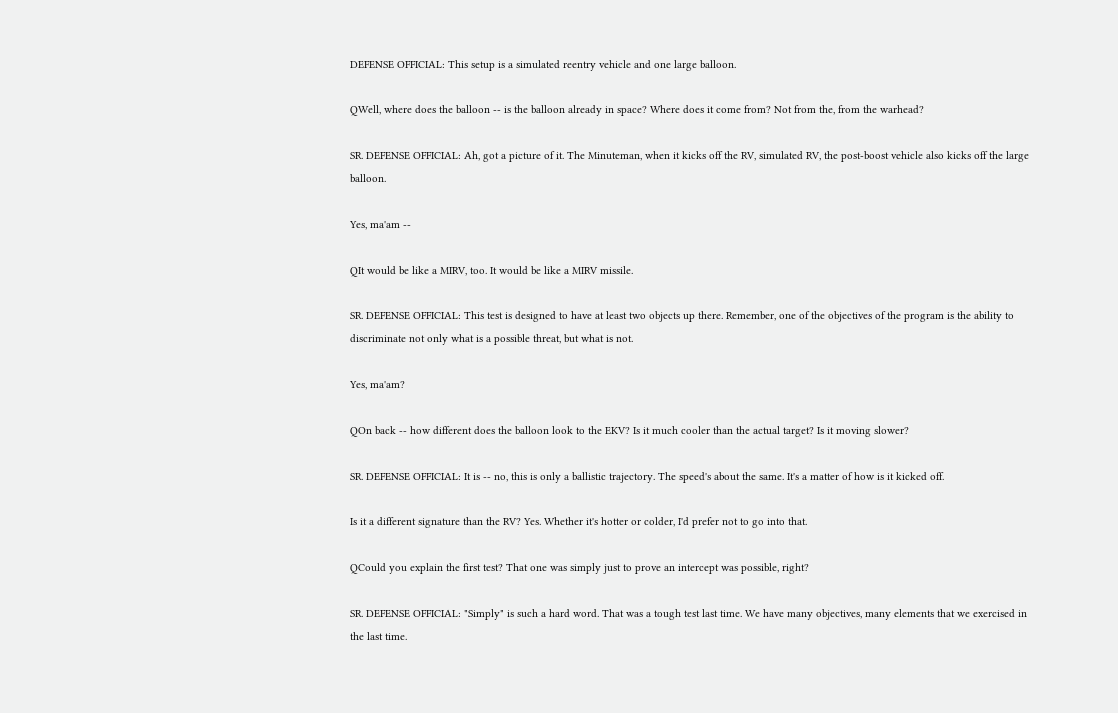DEFENSE OFFICIAL: This setup is a simulated reentry vehicle and one large balloon.

QWell, where does the balloon -- is the balloon already in space? Where does it come from? Not from the, from the warhead?

SR. DEFENSE OFFICIAL: Ah, got a picture of it. The Minuteman, when it kicks off the RV, simulated RV, the post-boost vehicle also kicks off the large balloon.

Yes, ma'am --

QIt would be like a MIRV, too. It would be like a MIRV missile.

SR. DEFENSE OFFICIAL: This test is designed to have at least two objects up there. Remember, one of the objectives of the program is the ability to discriminate not only what is a possible threat, but what is not.

Yes, ma'am?

QOn back -- how different does the balloon look to the EKV? Is it much cooler than the actual target? Is it moving slower?

SR. DEFENSE OFFICIAL: It is -- no, this is only a ballistic trajectory. The speed's about the same. It's a matter of how is it kicked off.

Is it a different signature than the RV? Yes. Whether it's hotter or colder, I'd prefer not to go into that.

QCould you explain the first test? That one was simply just to prove an intercept was possible, right?

SR. DEFENSE OFFICIAL: "Simply" is such a hard word. That was a tough test last time. We have many objectives, many elements that we exercised in the last time.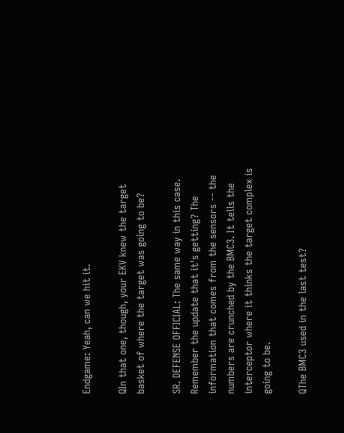Endgame: Yeah, can we hit it.

QIn that one, though, your EKV knew the target basket of where the target was going to be?

SR. DEFENSE OFFICIAL: The same way in this case. Remember the update that it's getting? The information that comes from the sensors -- the numbers are crunched by the BMC3. It tells the interceptor where it thinks the target complex is going to be.

QThe BMC3 used in the last test?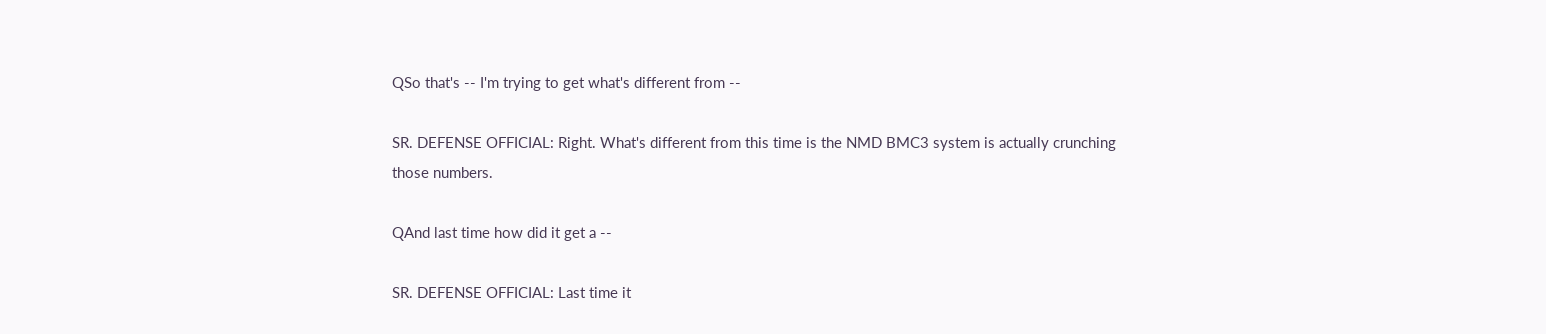QSo that's -- I'm trying to get what's different from --

SR. DEFENSE OFFICIAL: Right. What's different from this time is the NMD BMC3 system is actually crunching those numbers.

QAnd last time how did it get a --

SR. DEFENSE OFFICIAL: Last time it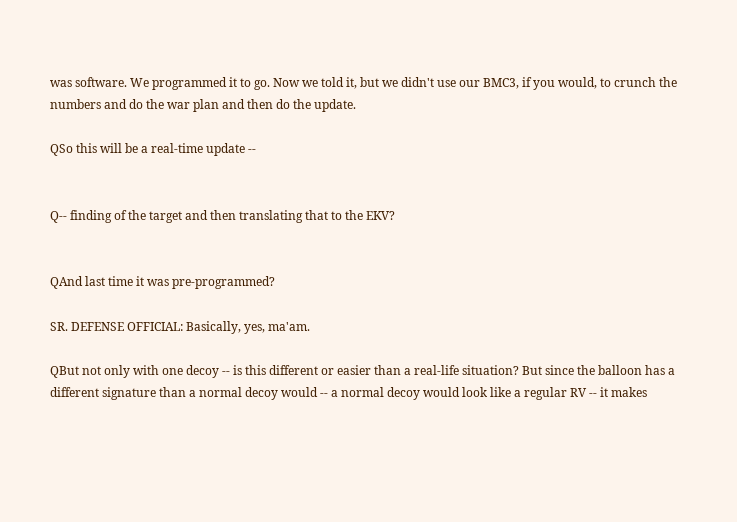was software. We programmed it to go. Now we told it, but we didn't use our BMC3, if you would, to crunch the numbers and do the war plan and then do the update.

QSo this will be a real-time update --


Q-- finding of the target and then translating that to the EKV?


QAnd last time it was pre-programmed?

SR. DEFENSE OFFICIAL: Basically, yes, ma'am.

QBut not only with one decoy -- is this different or easier than a real-life situation? But since the balloon has a different signature than a normal decoy would -- a normal decoy would look like a regular RV -- it makes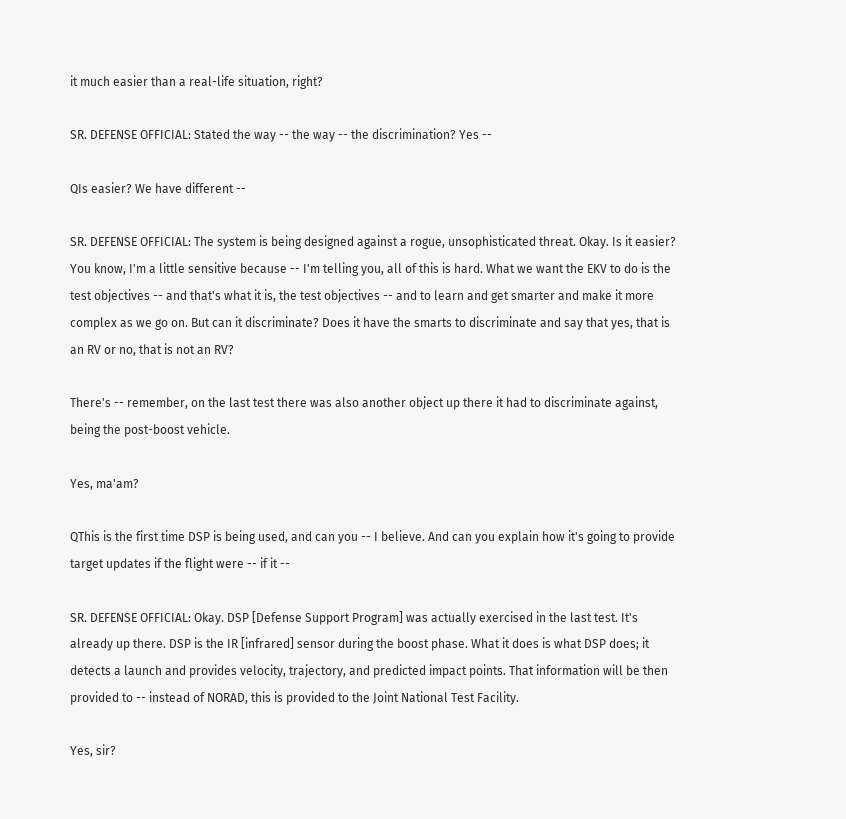it much easier than a real-life situation, right?

SR. DEFENSE OFFICIAL: Stated the way -- the way -- the discrimination? Yes --

QIs easier? We have different --

SR. DEFENSE OFFICIAL: The system is being designed against a rogue, unsophisticated threat. Okay. Is it easier? You know, I'm a little sensitive because -- I'm telling you, all of this is hard. What we want the EKV to do is the test objectives -- and that's what it is, the test objectives -- and to learn and get smarter and make it more complex as we go on. But can it discriminate? Does it have the smarts to discriminate and say that yes, that is an RV or no, that is not an RV?

There's -- remember, on the last test there was also another object up there it had to discriminate against, being the post-boost vehicle.

Yes, ma'am?

QThis is the first time DSP is being used, and can you -- I believe. And can you explain how it's going to provide target updates if the flight were -- if it --

SR. DEFENSE OFFICIAL: Okay. DSP [Defense Support Program] was actually exercised in the last test. It's already up there. DSP is the IR [infrared] sensor during the boost phase. What it does is what DSP does; it detects a launch and provides velocity, trajectory, and predicted impact points. That information will be then provided to -- instead of NORAD, this is provided to the Joint National Test Facility.

Yes, sir?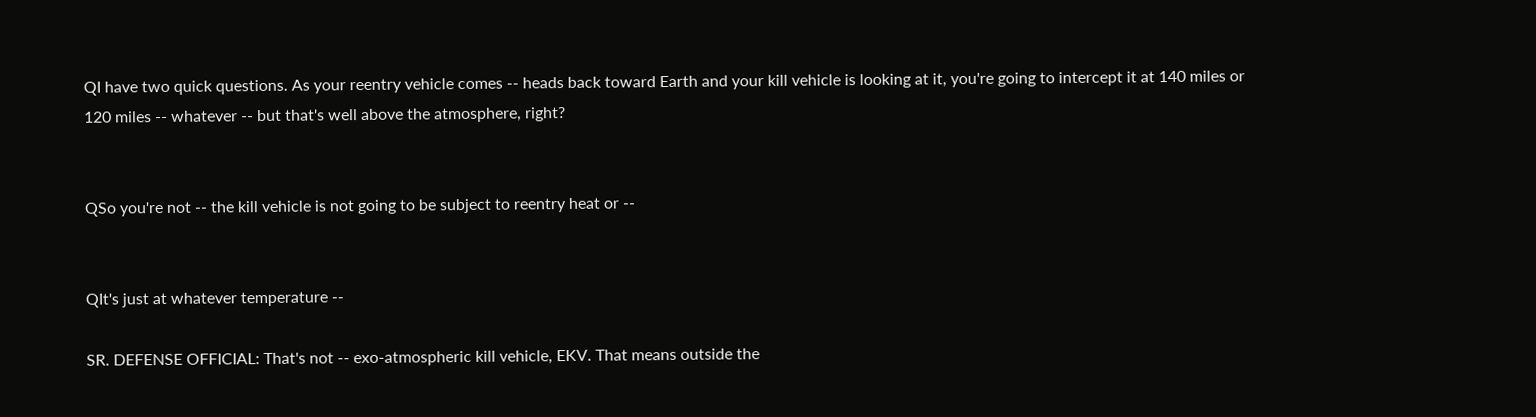QI have two quick questions. As your reentry vehicle comes -- heads back toward Earth and your kill vehicle is looking at it, you're going to intercept it at 140 miles or 120 miles -- whatever -- but that's well above the atmosphere, right?


QSo you're not -- the kill vehicle is not going to be subject to reentry heat or --


QIt's just at whatever temperature --

SR. DEFENSE OFFICIAL: That's not -- exo-atmospheric kill vehicle, EKV. That means outside the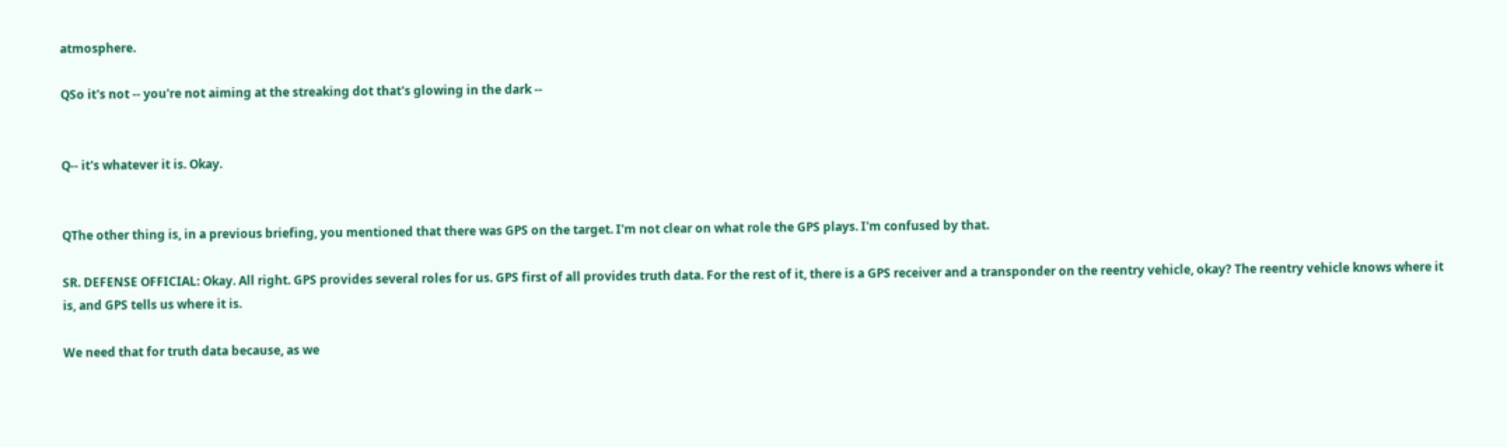atmosphere.

QSo it's not -- you're not aiming at the streaking dot that's glowing in the dark --


Q-- it's whatever it is. Okay.


QThe other thing is, in a previous briefing, you mentioned that there was GPS on the target. I'm not clear on what role the GPS plays. I'm confused by that.

SR. DEFENSE OFFICIAL: Okay. All right. GPS provides several roles for us. GPS first of all provides truth data. For the rest of it, there is a GPS receiver and a transponder on the reentry vehicle, okay? The reentry vehicle knows where it is, and GPS tells us where it is.

We need that for truth data because, as we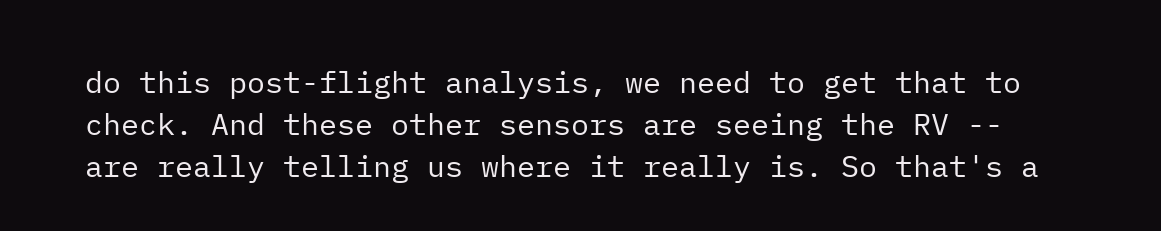do this post-flight analysis, we need to get that to check. And these other sensors are seeing the RV -- are really telling us where it really is. So that's a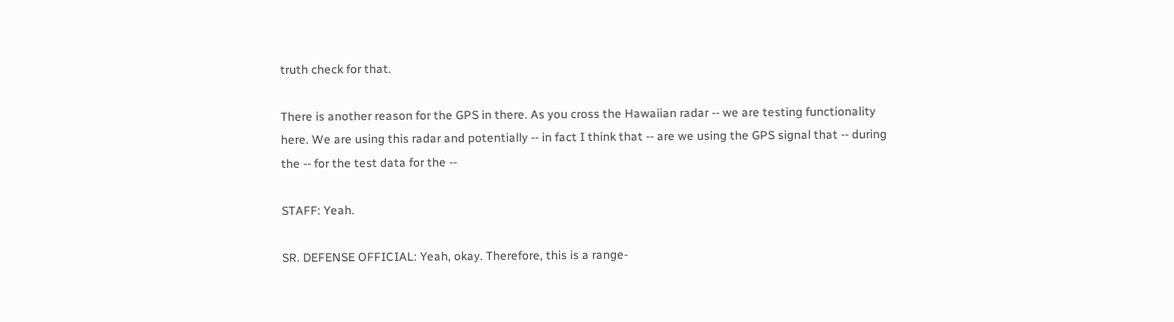truth check for that.

There is another reason for the GPS in there. As you cross the Hawaiian radar -- we are testing functionality here. We are using this radar and potentially -- in fact I think that -- are we using the GPS signal that -- during the -- for the test data for the --

STAFF: Yeah.

SR. DEFENSE OFFICIAL: Yeah, okay. Therefore, this is a range-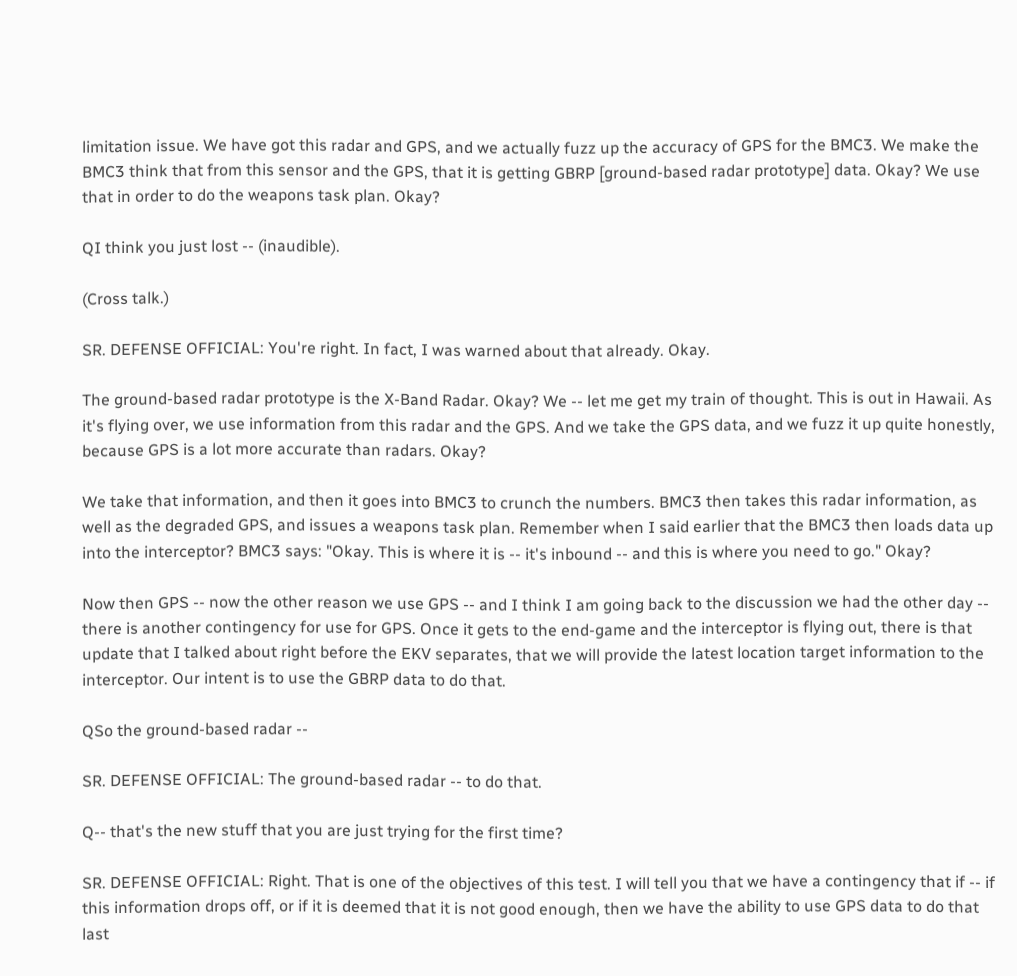limitation issue. We have got this radar and GPS, and we actually fuzz up the accuracy of GPS for the BMC3. We make the BMC3 think that from this sensor and the GPS, that it is getting GBRP [ground-based radar prototype] data. Okay? We use that in order to do the weapons task plan. Okay?

QI think you just lost -- (inaudible).

(Cross talk.)

SR. DEFENSE OFFICIAL: You're right. In fact, I was warned about that already. Okay.

The ground-based radar prototype is the X-Band Radar. Okay? We -- let me get my train of thought. This is out in Hawaii. As it's flying over, we use information from this radar and the GPS. And we take the GPS data, and we fuzz it up quite honestly, because GPS is a lot more accurate than radars. Okay?

We take that information, and then it goes into BMC3 to crunch the numbers. BMC3 then takes this radar information, as well as the degraded GPS, and issues a weapons task plan. Remember when I said earlier that the BMC3 then loads data up into the interceptor? BMC3 says: "Okay. This is where it is -- it's inbound -- and this is where you need to go." Okay?

Now then GPS -- now the other reason we use GPS -- and I think I am going back to the discussion we had the other day -- there is another contingency for use for GPS. Once it gets to the end-game and the interceptor is flying out, there is that update that I talked about right before the EKV separates, that we will provide the latest location target information to the interceptor. Our intent is to use the GBRP data to do that.

QSo the ground-based radar --

SR. DEFENSE OFFICIAL: The ground-based radar -- to do that.

Q-- that's the new stuff that you are just trying for the first time?

SR. DEFENSE OFFICIAL: Right. That is one of the objectives of this test. I will tell you that we have a contingency that if -- if this information drops off, or if it is deemed that it is not good enough, then we have the ability to use GPS data to do that last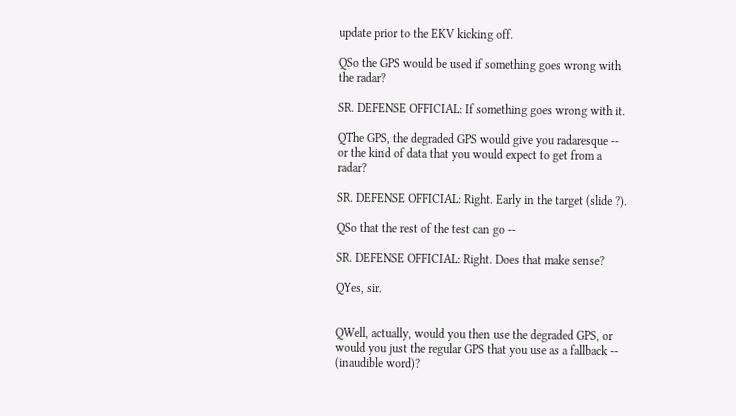update prior to the EKV kicking off.

QSo the GPS would be used if something goes wrong with the radar?

SR. DEFENSE OFFICIAL: If something goes wrong with it.

QThe GPS, the degraded GPS would give you radaresque -- or the kind of data that you would expect to get from a radar?

SR. DEFENSE OFFICIAL: Right. Early in the target (slide ?).

QSo that the rest of the test can go --

SR. DEFENSE OFFICIAL: Right. Does that make sense?

QYes, sir.


QWell, actually, would you then use the degraded GPS, or would you just the regular GPS that you use as a fallback -- (inaudible word)?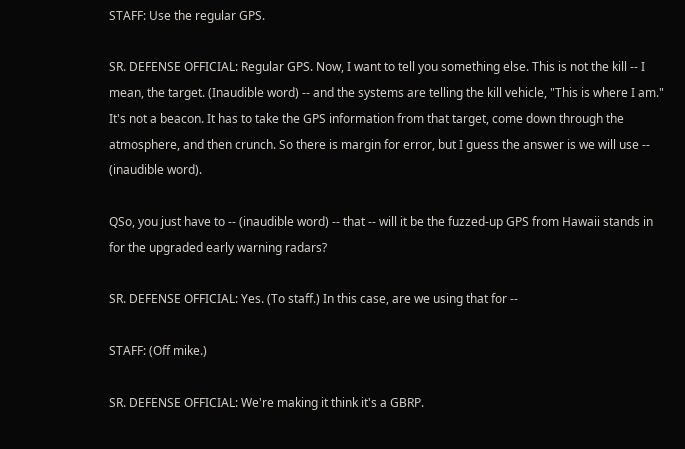STAFF: Use the regular GPS.

SR. DEFENSE OFFICIAL: Regular GPS. Now, I want to tell you something else. This is not the kill -- I mean, the target. (Inaudible word) -- and the systems are telling the kill vehicle, "This is where I am." It's not a beacon. It has to take the GPS information from that target, come down through the atmosphere, and then crunch. So there is margin for error, but I guess the answer is we will use -- (inaudible word).

QSo, you just have to -- (inaudible word) -- that -- will it be the fuzzed-up GPS from Hawaii stands in for the upgraded early warning radars?

SR. DEFENSE OFFICIAL: Yes. (To staff.) In this case, are we using that for --

STAFF: (Off mike.)

SR. DEFENSE OFFICIAL: We're making it think it's a GBRP.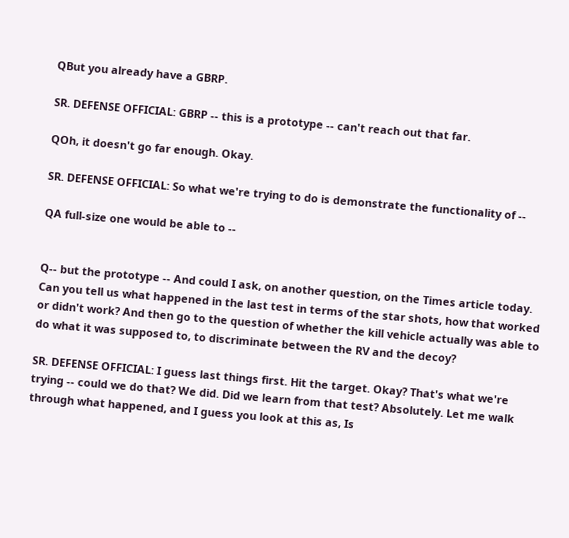QBut you already have a GBRP.

SR. DEFENSE OFFICIAL: GBRP -- this is a prototype -- can't reach out that far.

QOh, it doesn't go far enough. Okay.

SR. DEFENSE OFFICIAL: So what we're trying to do is demonstrate the functionality of --

QA full-size one would be able to --


Q-- but the prototype -- And could I ask, on another question, on the Times article today. Can you tell us what happened in the last test in terms of the star shots, how that worked or didn't work? And then go to the question of whether the kill vehicle actually was able to do what it was supposed to, to discriminate between the RV and the decoy?

SR. DEFENSE OFFICIAL: I guess last things first. Hit the target. Okay? That's what we're trying -- could we do that? We did. Did we learn from that test? Absolutely. Let me walk through what happened, and I guess you look at this as, Is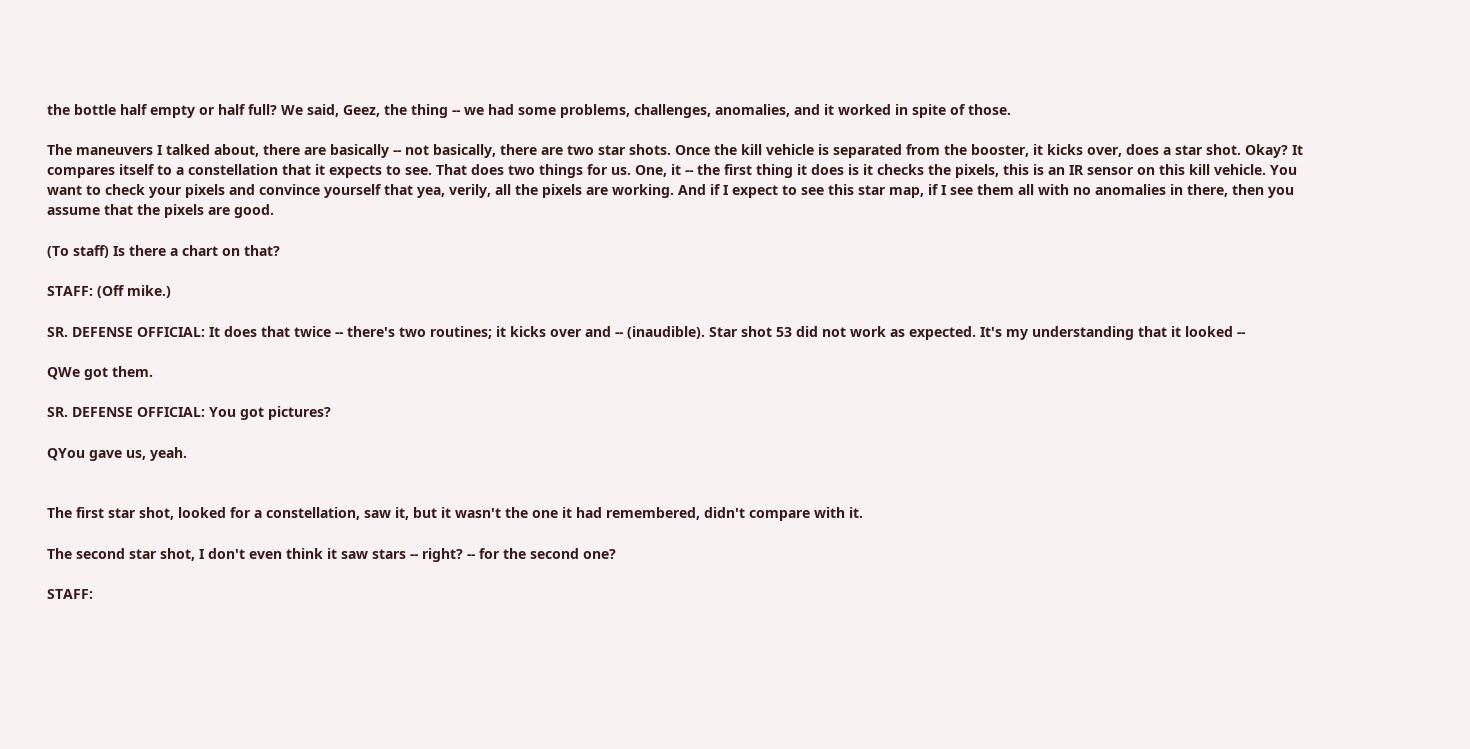the bottle half empty or half full? We said, Geez, the thing -- we had some problems, challenges, anomalies, and it worked in spite of those.

The maneuvers I talked about, there are basically -- not basically, there are two star shots. Once the kill vehicle is separated from the booster, it kicks over, does a star shot. Okay? It compares itself to a constellation that it expects to see. That does two things for us. One, it -- the first thing it does is it checks the pixels, this is an IR sensor on this kill vehicle. You want to check your pixels and convince yourself that yea, verily, all the pixels are working. And if I expect to see this star map, if I see them all with no anomalies in there, then you assume that the pixels are good.

(To staff) Is there a chart on that?

STAFF: (Off mike.)

SR. DEFENSE OFFICIAL: It does that twice -- there's two routines; it kicks over and -- (inaudible). Star shot 53 did not work as expected. It's my understanding that it looked --

QWe got them.

SR. DEFENSE OFFICIAL: You got pictures?

QYou gave us, yeah.


The first star shot, looked for a constellation, saw it, but it wasn't the one it had remembered, didn't compare with it.

The second star shot, I don't even think it saw stars -- right? -- for the second one?

STAFF: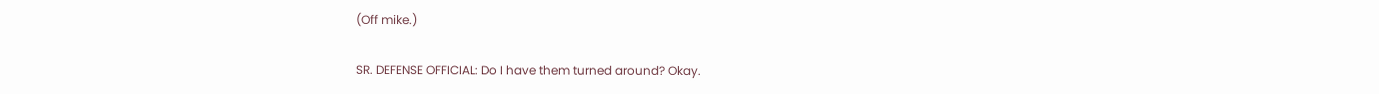(Off mike.)

SR. DEFENSE OFFICIAL: Do I have them turned around? Okay.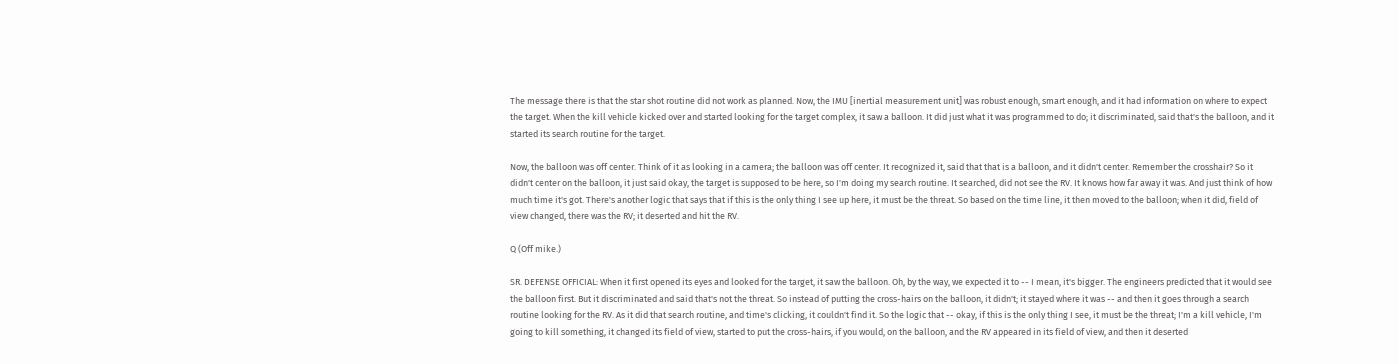The message there is that the star shot routine did not work as planned. Now, the IMU [inertial measurement unit] was robust enough, smart enough, and it had information on where to expect the target. When the kill vehicle kicked over and started looking for the target complex, it saw a balloon. It did just what it was programmed to do; it discriminated, said that's the balloon, and it started its search routine for the target.

Now, the balloon was off center. Think of it as looking in a camera; the balloon was off center. It recognized it, said that that is a balloon, and it didn't center. Remember the crosshair? So it didn't center on the balloon, it just said okay, the target is supposed to be here, so I'm doing my search routine. It searched, did not see the RV. It knows how far away it was. And just think of how much time it's got. There's another logic that says that if this is the only thing I see up here, it must be the threat. So based on the time line, it then moved to the balloon; when it did, field of view changed, there was the RV; it deserted and hit the RV.

Q (Off mike.)

SR. DEFENSE OFFICIAL: When it first opened its eyes and looked for the target, it saw the balloon. Oh, by the way, we expected it to -- I mean, it's bigger. The engineers predicted that it would see the balloon first. But it discriminated and said that's not the threat. So instead of putting the cross-hairs on the balloon, it didn't; it stayed where it was -- and then it goes through a search routine looking for the RV. As it did that search routine, and time's clicking, it couldn't find it. So the logic that -- okay, if this is the only thing I see, it must be the threat; I'm a kill vehicle, I'm going to kill something, it changed its field of view, started to put the cross-hairs, if you would, on the balloon, and the RV appeared in its field of view, and then it deserted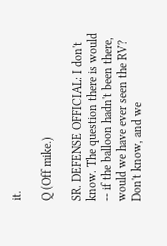it.

Q (Off mike.)

SR. DEFENSE OFFICIAL: I don't know. The question there is would -- if the balloon hadn't been there, would we have ever seen the RV? Don't know, and we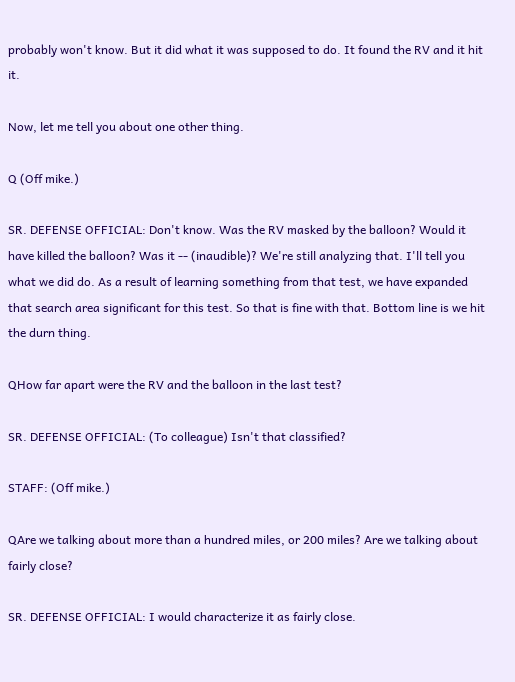probably won't know. But it did what it was supposed to do. It found the RV and it hit it.

Now, let me tell you about one other thing.

Q (Off mike.)

SR. DEFENSE OFFICIAL: Don't know. Was the RV masked by the balloon? Would it have killed the balloon? Was it -- (inaudible)? We're still analyzing that. I'll tell you what we did do. As a result of learning something from that test, we have expanded that search area significant for this test. So that is fine with that. Bottom line is we hit the durn thing.

QHow far apart were the RV and the balloon in the last test?

SR. DEFENSE OFFICIAL: (To colleague) Isn't that classified?

STAFF: (Off mike.)

QAre we talking about more than a hundred miles, or 200 miles? Are we talking about fairly close?

SR. DEFENSE OFFICIAL: I would characterize it as fairly close.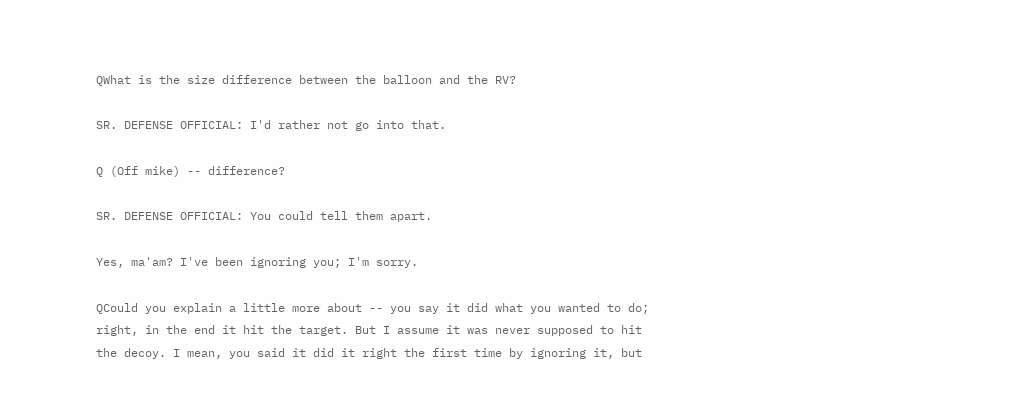QWhat is the size difference between the balloon and the RV?

SR. DEFENSE OFFICIAL: I'd rather not go into that.

Q (Off mike) -- difference?

SR. DEFENSE OFFICIAL: You could tell them apart.

Yes, ma'am? I've been ignoring you; I'm sorry.

QCould you explain a little more about -- you say it did what you wanted to do; right, in the end it hit the target. But I assume it was never supposed to hit the decoy. I mean, you said it did it right the first time by ignoring it, but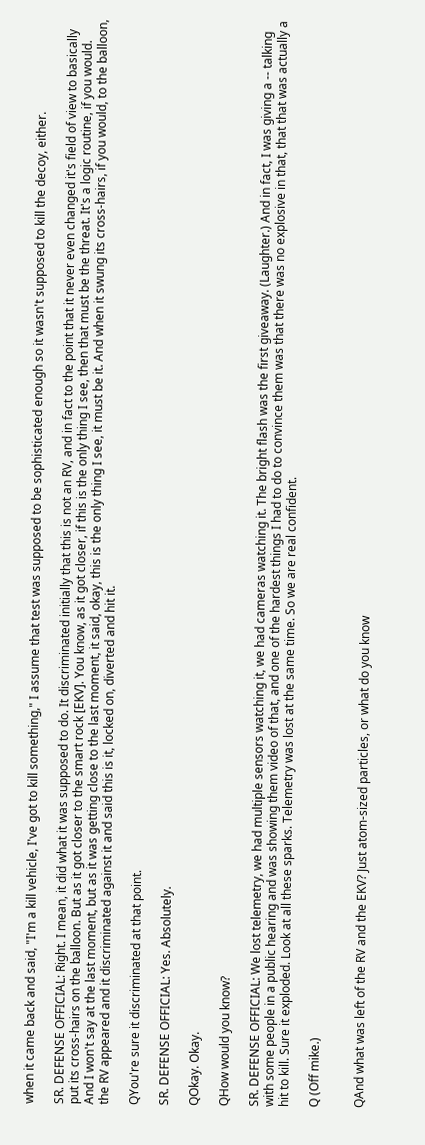when it came back and said, "I'm a kill vehicle, I've got to kill something," I assume that test was supposed to be sophisticated enough so it wasn't supposed to kill the decoy, either.

SR. DEFENSE OFFICIAL: Right. I mean, it did what it was supposed to do. It discriminated initially that this is not an RV, and in fact to the point that it never even changed it's field of view to basically put its cross-hairs on the balloon. But as it got closer to the smart rock [EKV]. You know, as it got closer, if this is the only thing I see, then that must be the threat. It's a logic routine, if you would. And I won't say at the last moment, but as it was getting close to the last moment, it said, okay, this is the only thing I see, it must be it. And when it swung its cross-hairs, if you would, to the balloon, the RV appeared and it discriminated against it and said this is it, locked on, diverted and hit it.

QYou're sure it discriminated at that point.

SR. DEFENSE OFFICIAL: Yes. Absolutely.

QOkay. Okay.

QHow would you know?

SR. DEFENSE OFFICIAL: We lost telemetry, we had multiple sensors watching it, we had cameras watching it. The bright flash was the first giveaway. (Laughter.) And in fact, I was giving a -- talking with some people in a public hearing and was showing them video of that, and one of the hardest things I had to do to convince them was that there was no explosive in that, that that was actually a hit to kill. Sure it exploded. Look at all these sparks. Telemetry was lost at the same time. So we are real confident.

Q (Off mike.)


QAnd what was left of the RV and the EKV? Just atom-sized particles, or what do you know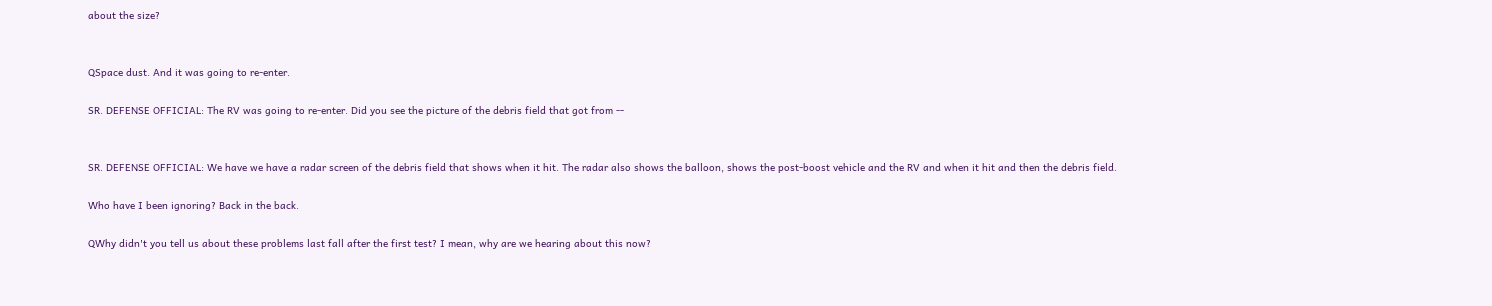about the size?


QSpace dust. And it was going to re-enter.

SR. DEFENSE OFFICIAL: The RV was going to re-enter. Did you see the picture of the debris field that got from --


SR. DEFENSE OFFICIAL: We have we have a radar screen of the debris field that shows when it hit. The radar also shows the balloon, shows the post-boost vehicle and the RV and when it hit and then the debris field.

Who have I been ignoring? Back in the back.

QWhy didn't you tell us about these problems last fall after the first test? I mean, why are we hearing about this now?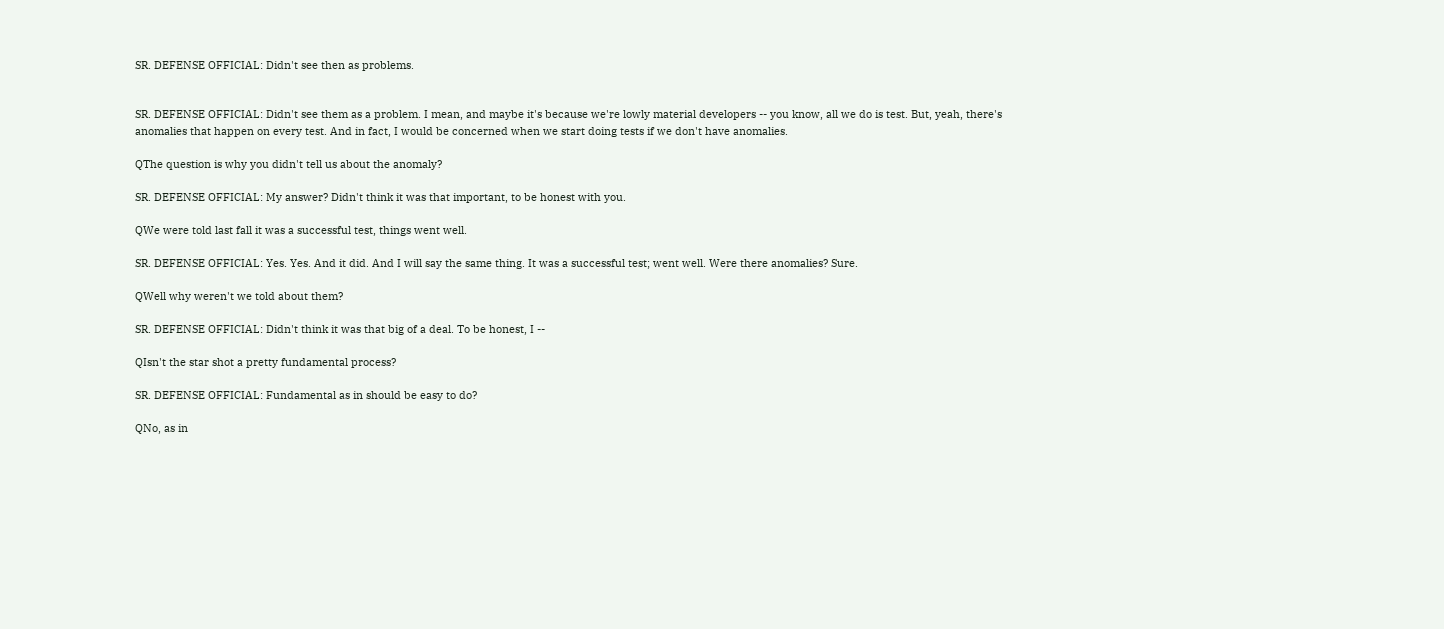SR. DEFENSE OFFICIAL: Didn't see then as problems.


SR. DEFENSE OFFICIAL: Didn't see them as a problem. I mean, and maybe it's because we're lowly material developers -- you know, all we do is test. But, yeah, there's anomalies that happen on every test. And in fact, I would be concerned when we start doing tests if we don't have anomalies.

QThe question is why you didn't tell us about the anomaly?

SR. DEFENSE OFFICIAL: My answer? Didn't think it was that important, to be honest with you.

QWe were told last fall it was a successful test, things went well.

SR. DEFENSE OFFICIAL: Yes. Yes. And it did. And I will say the same thing. It was a successful test; went well. Were there anomalies? Sure.

QWell why weren't we told about them?

SR. DEFENSE OFFICIAL: Didn't think it was that big of a deal. To be honest, I --

QIsn't the star shot a pretty fundamental process?

SR. DEFENSE OFFICIAL: Fundamental as in should be easy to do?

QNo, as in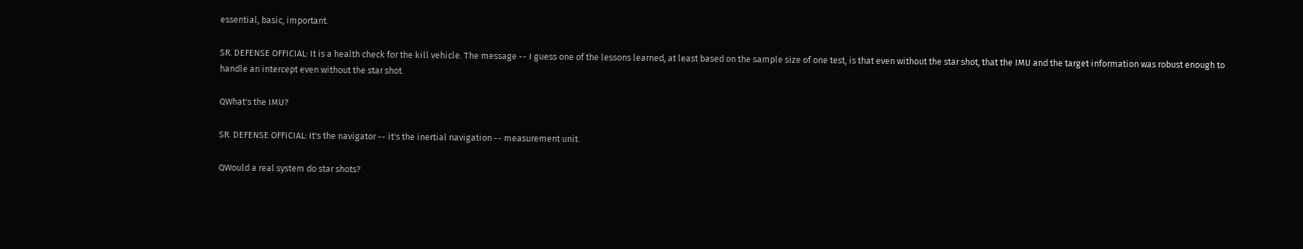essential, basic, important.

SR. DEFENSE OFFICIAL: It is a health check for the kill vehicle. The message -- I guess one of the lessons learned, at least based on the sample size of one test, is that even without the star shot, that the IMU and the target information was robust enough to handle an intercept even without the star shot.

QWhat's the IMU?

SR. DEFENSE OFFICIAL: It's the navigator -- it's the inertial navigation -- measurement unit.

QWould a real system do star shots?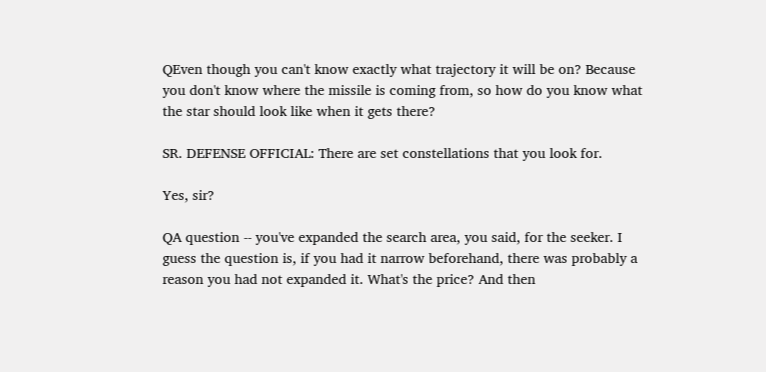QEven though you can't know exactly what trajectory it will be on? Because you don't know where the missile is coming from, so how do you know what the star should look like when it gets there?

SR. DEFENSE OFFICIAL: There are set constellations that you look for.

Yes, sir?

QA question -- you've expanded the search area, you said, for the seeker. I guess the question is, if you had it narrow beforehand, there was probably a reason you had not expanded it. What's the price? And then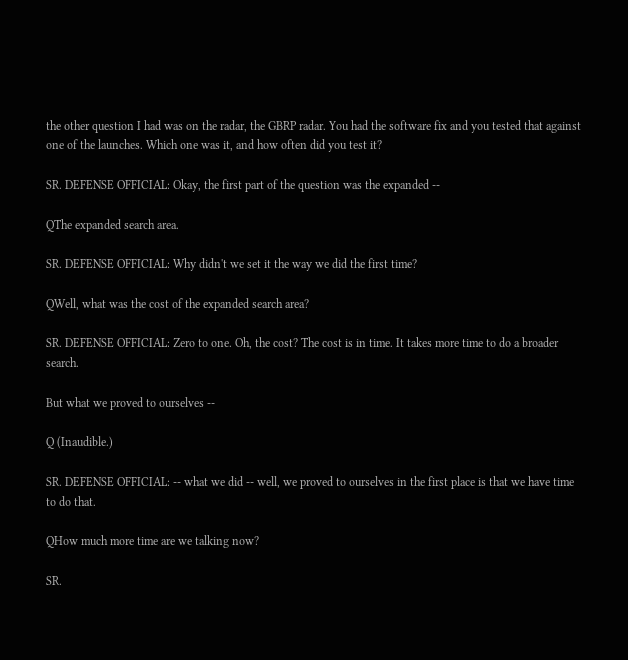the other question I had was on the radar, the GBRP radar. You had the software fix and you tested that against one of the launches. Which one was it, and how often did you test it?

SR. DEFENSE OFFICIAL: Okay, the first part of the question was the expanded --

QThe expanded search area.

SR. DEFENSE OFFICIAL: Why didn't we set it the way we did the first time?

QWell, what was the cost of the expanded search area?

SR. DEFENSE OFFICIAL: Zero to one. Oh, the cost? The cost is in time. It takes more time to do a broader search.

But what we proved to ourselves --

Q (Inaudible.)

SR. DEFENSE OFFICIAL: -- what we did -- well, we proved to ourselves in the first place is that we have time to do that.

QHow much more time are we talking now?

SR.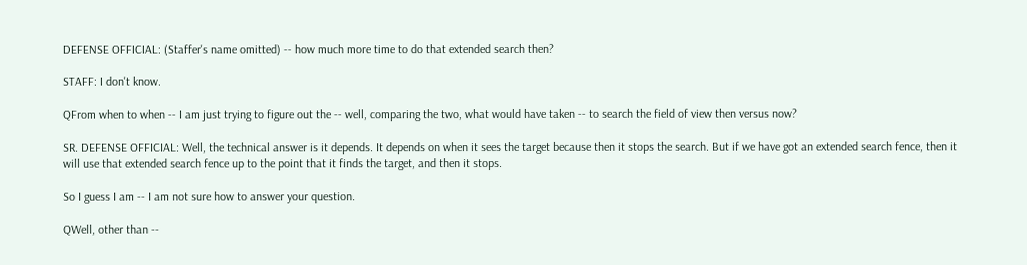DEFENSE OFFICIAL: (Staffer's name omitted) -- how much more time to do that extended search then?

STAFF: I don't know.

QFrom when to when -- I am just trying to figure out the -- well, comparing the two, what would have taken -- to search the field of view then versus now?

SR. DEFENSE OFFICIAL: Well, the technical answer is it depends. It depends on when it sees the target because then it stops the search. But if we have got an extended search fence, then it will use that extended search fence up to the point that it finds the target, and then it stops.

So I guess I am -- I am not sure how to answer your question.

QWell, other than --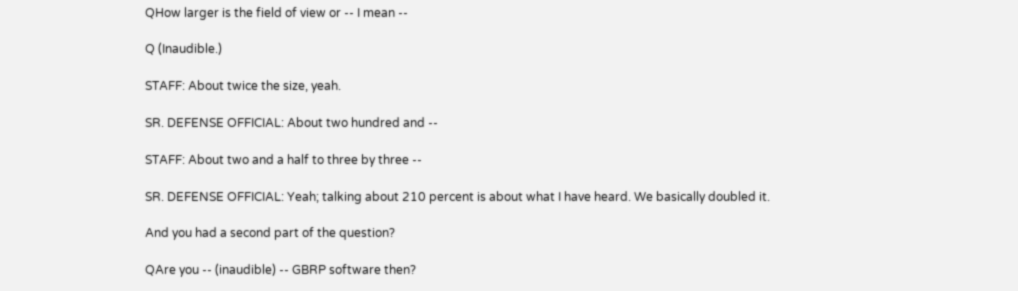QHow larger is the field of view or -- I mean --

Q (Inaudible.)

STAFF: About twice the size, yeah.

SR. DEFENSE OFFICIAL: About two hundred and --

STAFF: About two and a half to three by three --

SR. DEFENSE OFFICIAL: Yeah; talking about 210 percent is about what I have heard. We basically doubled it.

And you had a second part of the question?

QAre you -- (inaudible) -- GBRP software then?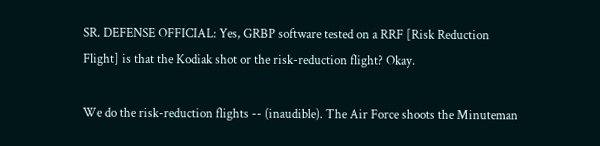SR. DEFENSE OFFICIAL: Yes, GRBP software tested on a RRF [Risk Reduction Flight] is that the Kodiak shot or the risk-reduction flight? Okay.

We do the risk-reduction flights -- (inaudible). The Air Force shoots the Minuteman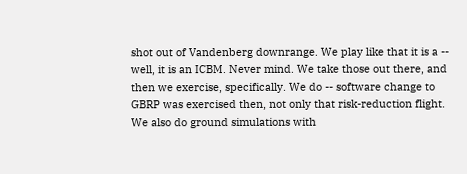shot out of Vandenberg downrange. We play like that it is a -- well, it is an ICBM. Never mind. We take those out there, and then we exercise, specifically. We do -- software change to GBRP was exercised then, not only that risk-reduction flight. We also do ground simulations with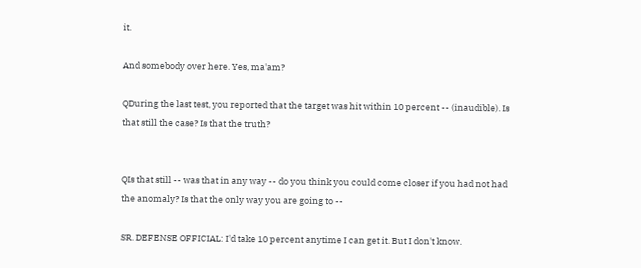it.

And somebody over here. Yes, ma'am?

QDuring the last test, you reported that the target was hit within 10 percent -- (inaudible). Is that still the case? Is that the truth?


QIs that still -- was that in any way -- do you think you could come closer if you had not had the anomaly? Is that the only way you are going to --

SR. DEFENSE OFFICIAL: I'd take 10 percent anytime I can get it. But I don't know.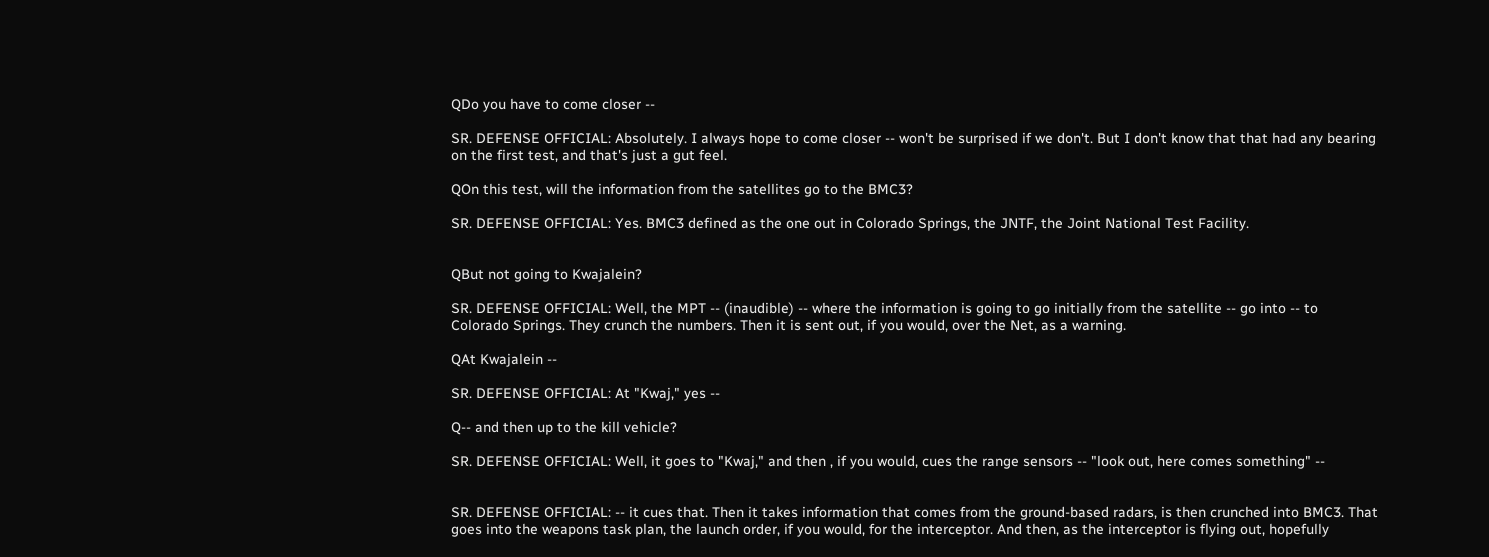QDo you have to come closer --

SR. DEFENSE OFFICIAL: Absolutely. I always hope to come closer -- won't be surprised if we don't. But I don't know that that had any bearing on the first test, and that's just a gut feel.

QOn this test, will the information from the satellites go to the BMC3?

SR. DEFENSE OFFICIAL: Yes. BMC3 defined as the one out in Colorado Springs, the JNTF, the Joint National Test Facility.


QBut not going to Kwajalein?

SR. DEFENSE OFFICIAL: Well, the MPT -- (inaudible) -- where the information is going to go initially from the satellite -- go into -- to Colorado Springs. They crunch the numbers. Then it is sent out, if you would, over the Net, as a warning.

QAt Kwajalein --

SR. DEFENSE OFFICIAL: At "Kwaj," yes --

Q-- and then up to the kill vehicle?

SR. DEFENSE OFFICIAL: Well, it goes to "Kwaj," and then , if you would, cues the range sensors -- "look out, here comes something" --


SR. DEFENSE OFFICIAL: -- it cues that. Then it takes information that comes from the ground-based radars, is then crunched into BMC3. That goes into the weapons task plan, the launch order, if you would, for the interceptor. And then, as the interceptor is flying out, hopefully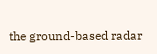the ground-based radar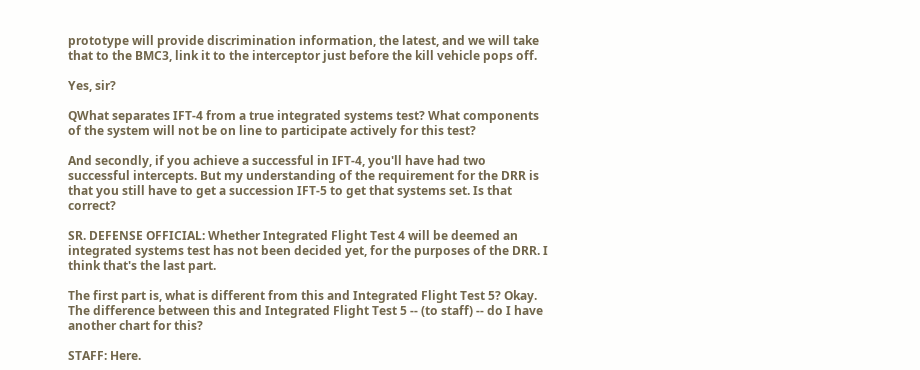prototype will provide discrimination information, the latest, and we will take that to the BMC3, link it to the interceptor just before the kill vehicle pops off.

Yes, sir?

QWhat separates IFT-4 from a true integrated systems test? What components of the system will not be on line to participate actively for this test?

And secondly, if you achieve a successful in IFT-4, you'll have had two successful intercepts. But my understanding of the requirement for the DRR is that you still have to get a succession IFT-5 to get that systems set. Is that correct?

SR. DEFENSE OFFICIAL: Whether Integrated Flight Test 4 will be deemed an integrated systems test has not been decided yet, for the purposes of the DRR. I think that's the last part.

The first part is, what is different from this and Integrated Flight Test 5? Okay. The difference between this and Integrated Flight Test 5 -- (to staff) -- do I have another chart for this?

STAFF: Here.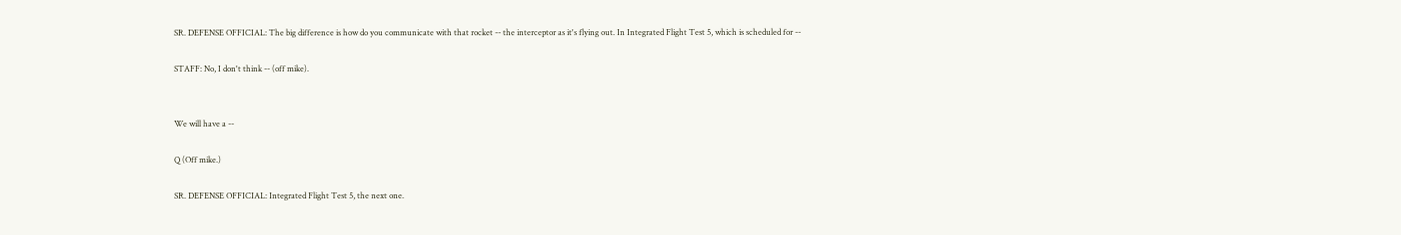SR. DEFENSE OFFICIAL: The big difference is how do you communicate with that rocket -- the interceptor as it's flying out. In Integrated Flight Test 5, which is scheduled for --

STAFF: No, I don't think -- (off mike).


We will have a --

Q (Off mike.)

SR. DEFENSE OFFICIAL: Integrated Flight Test 5, the next one.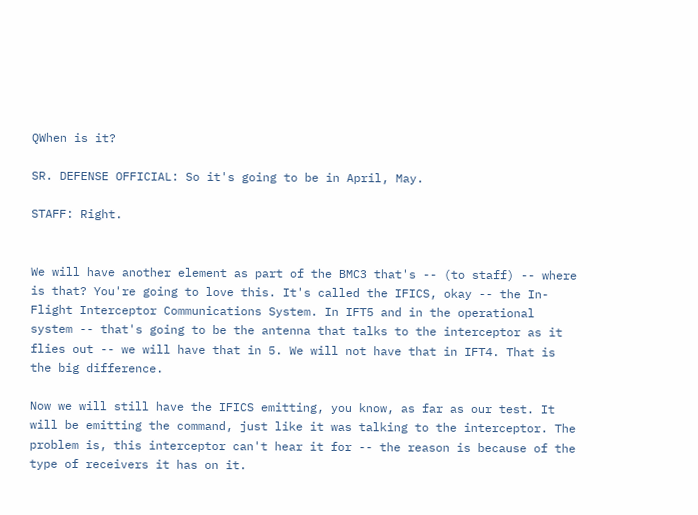QWhen is it?

SR. DEFENSE OFFICIAL: So it's going to be in April, May.

STAFF: Right.


We will have another element as part of the BMC3 that's -- (to staff) -- where is that? You're going to love this. It's called the IFICS, okay -- the In-Flight Interceptor Communications System. In IFT5 and in the operational system -- that's going to be the antenna that talks to the interceptor as it flies out -- we will have that in 5. We will not have that in IFT4. That is the big difference.

Now we will still have the IFICS emitting, you know, as far as our test. It will be emitting the command, just like it was talking to the interceptor. The problem is, this interceptor can't hear it for -- the reason is because of the type of receivers it has on it.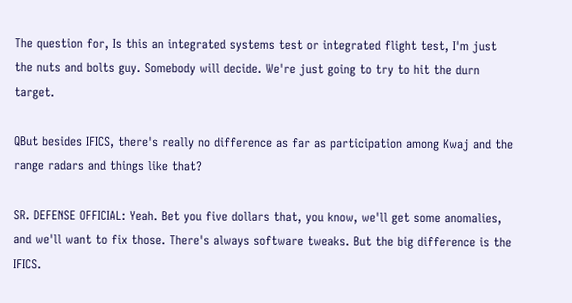The question for, Is this an integrated systems test or integrated flight test, I'm just the nuts and bolts guy. Somebody will decide. We're just going to try to hit the durn target.

QBut besides IFICS, there's really no difference as far as participation among Kwaj and the range radars and things like that?

SR. DEFENSE OFFICIAL: Yeah. Bet you five dollars that, you know, we'll get some anomalies, and we'll want to fix those. There's always software tweaks. But the big difference is the IFICS.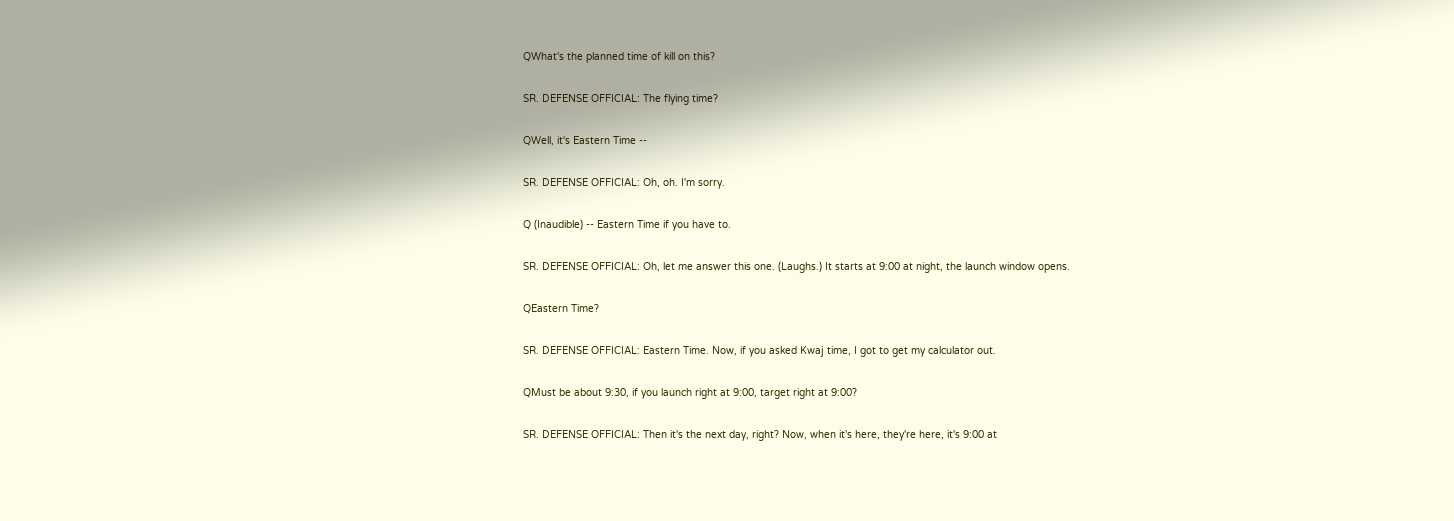QWhat's the planned time of kill on this?

SR. DEFENSE OFFICIAL: The flying time?

QWell, it's Eastern Time --

SR. DEFENSE OFFICIAL: Oh, oh. I'm sorry.

Q (Inaudible) -- Eastern Time if you have to.

SR. DEFENSE OFFICIAL: Oh, let me answer this one. (Laughs.) It starts at 9:00 at night, the launch window opens.

QEastern Time?

SR. DEFENSE OFFICIAL: Eastern Time. Now, if you asked Kwaj time, I got to get my calculator out.

QMust be about 9:30, if you launch right at 9:00, target right at 9:00?

SR. DEFENSE OFFICIAL: Then it's the next day, right? Now, when it's here, they're here, it's 9:00 at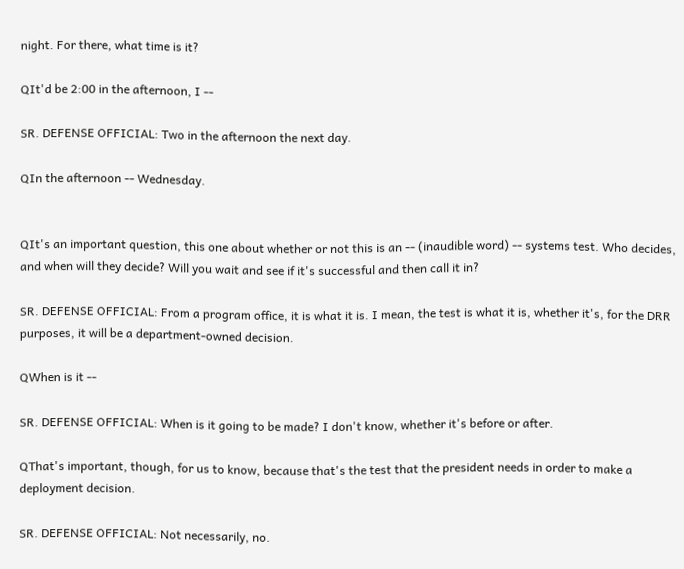night. For there, what time is it?

QIt'd be 2:00 in the afternoon, I --

SR. DEFENSE OFFICIAL: Two in the afternoon the next day.

QIn the afternoon -- Wednesday.


QIt's an important question, this one about whether or not this is an -- (inaudible word) -- systems test. Who decides, and when will they decide? Will you wait and see if it's successful and then call it in?

SR. DEFENSE OFFICIAL: From a program office, it is what it is. I mean, the test is what it is, whether it's, for the DRR purposes, it will be a department-owned decision.

QWhen is it --

SR. DEFENSE OFFICIAL: When is it going to be made? I don't know, whether it's before or after.

QThat's important, though, for us to know, because that's the test that the president needs in order to make a deployment decision.

SR. DEFENSE OFFICIAL: Not necessarily, no.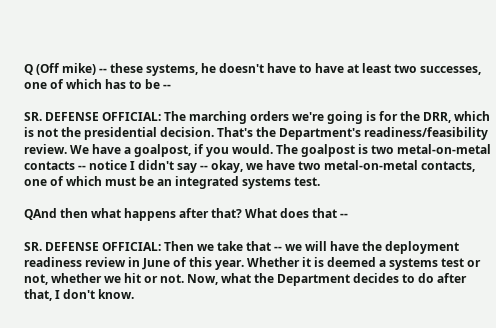Q (Off mike) -- these systems, he doesn't have to have at least two successes, one of which has to be --

SR. DEFENSE OFFICIAL: The marching orders we're going is for the DRR, which is not the presidential decision. That's the Department's readiness/feasibility review. We have a goalpost, if you would. The goalpost is two metal-on-metal contacts -- notice I didn't say -- okay, we have two metal-on-metal contacts, one of which must be an integrated systems test.

QAnd then what happens after that? What does that --

SR. DEFENSE OFFICIAL: Then we take that -- we will have the deployment readiness review in June of this year. Whether it is deemed a systems test or not, whether we hit or not. Now, what the Department decides to do after that, I don't know.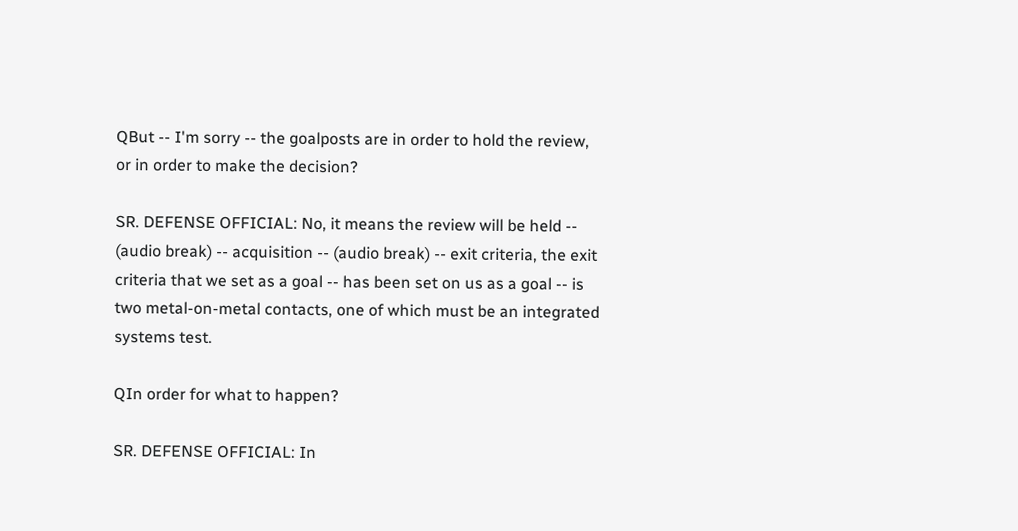QBut -- I'm sorry -- the goalposts are in order to hold the review, or in order to make the decision?

SR. DEFENSE OFFICIAL: No, it means the review will be held -- (audio break) -- acquisition -- (audio break) -- exit criteria, the exit criteria that we set as a goal -- has been set on us as a goal -- is two metal-on-metal contacts, one of which must be an integrated systems test.

QIn order for what to happen?

SR. DEFENSE OFFICIAL: In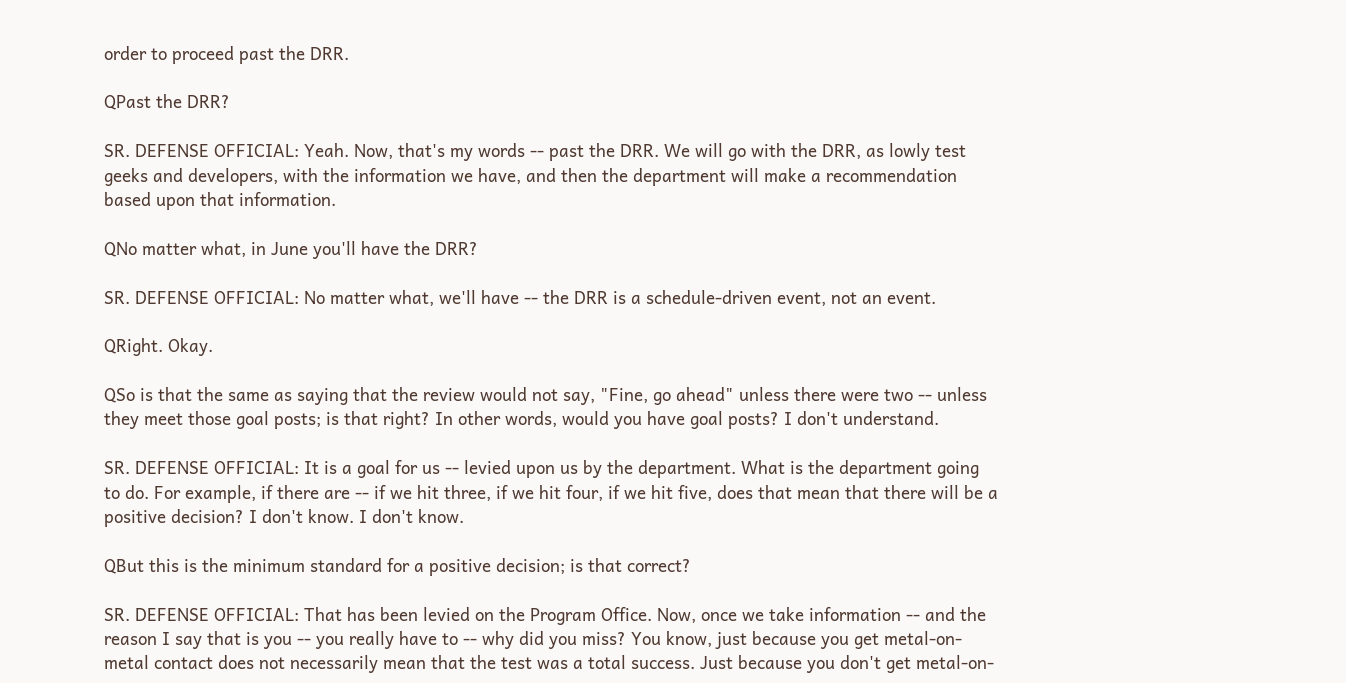order to proceed past the DRR.

QPast the DRR?

SR. DEFENSE OFFICIAL: Yeah. Now, that's my words -- past the DRR. We will go with the DRR, as lowly test geeks and developers, with the information we have, and then the department will make a recommendation based upon that information.

QNo matter what, in June you'll have the DRR?

SR. DEFENSE OFFICIAL: No matter what, we'll have -- the DRR is a schedule-driven event, not an event.

QRight. Okay.

QSo is that the same as saying that the review would not say, "Fine, go ahead" unless there were two -- unless they meet those goal posts; is that right? In other words, would you have goal posts? I don't understand.

SR. DEFENSE OFFICIAL: It is a goal for us -- levied upon us by the department. What is the department going to do. For example, if there are -- if we hit three, if we hit four, if we hit five, does that mean that there will be a positive decision? I don't know. I don't know.

QBut this is the minimum standard for a positive decision; is that correct?

SR. DEFENSE OFFICIAL: That has been levied on the Program Office. Now, once we take information -- and the reason I say that is you -- you really have to -- why did you miss? You know, just because you get metal-on-metal contact does not necessarily mean that the test was a total success. Just because you don't get metal-on-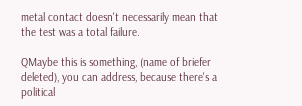metal contact doesn't necessarily mean that the test was a total failure.

QMaybe this is something, (name of briefer deleted), you can address, because there's a political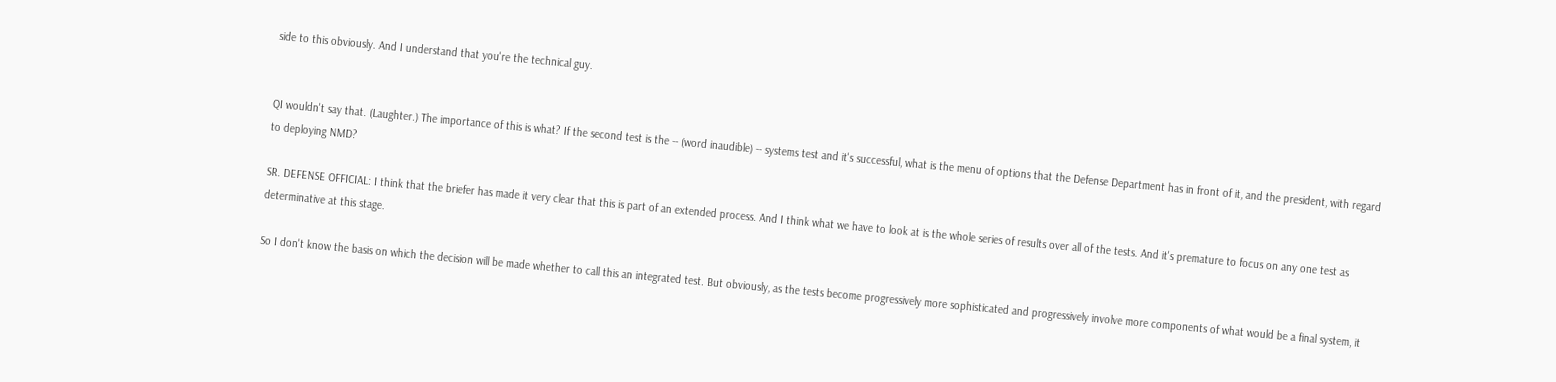side to this obviously. And I understand that you're the technical guy.


QI wouldn't say that. (Laughter.) The importance of this is what? If the second test is the -- (word inaudible) -- systems test and it's successful, what is the menu of options that the Defense Department has in front of it, and the president, with regard to deploying NMD?

SR. DEFENSE OFFICIAL: I think that the briefer has made it very clear that this is part of an extended process. And I think what we have to look at is the whole series of results over all of the tests. And it's premature to focus on any one test as determinative at this stage.

So I don't know the basis on which the decision will be made whether to call this an integrated test. But obviously, as the tests become progressively more sophisticated and progressively involve more components of what would be a final system, it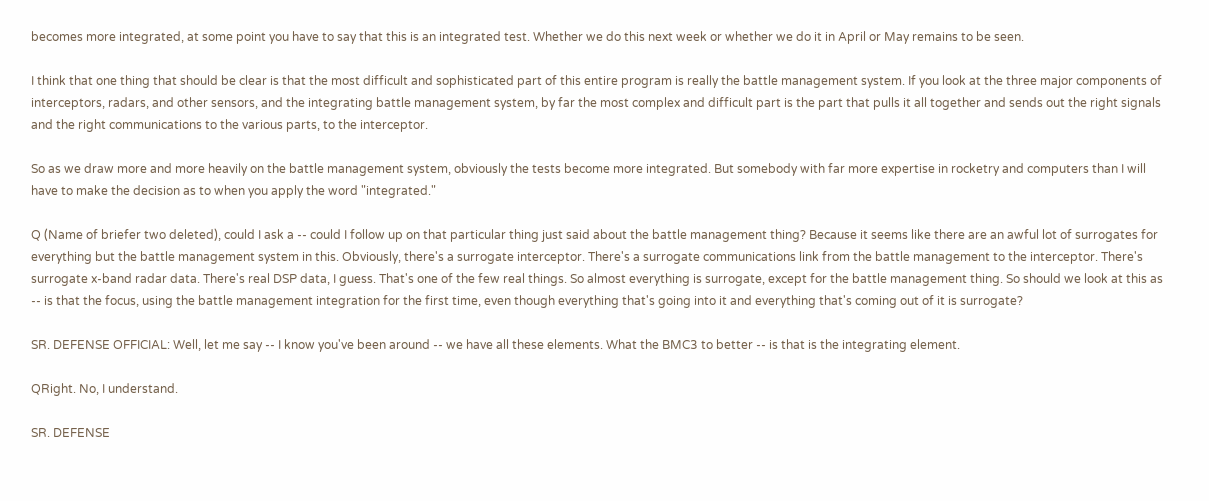becomes more integrated, at some point you have to say that this is an integrated test. Whether we do this next week or whether we do it in April or May remains to be seen.

I think that one thing that should be clear is that the most difficult and sophisticated part of this entire program is really the battle management system. If you look at the three major components of interceptors, radars, and other sensors, and the integrating battle management system, by far the most complex and difficult part is the part that pulls it all together and sends out the right signals and the right communications to the various parts, to the interceptor.

So as we draw more and more heavily on the battle management system, obviously the tests become more integrated. But somebody with far more expertise in rocketry and computers than I will have to make the decision as to when you apply the word "integrated."

Q (Name of briefer two deleted), could I ask a -- could I follow up on that particular thing just said about the battle management thing? Because it seems like there are an awful lot of surrogates for everything but the battle management system in this. Obviously, there's a surrogate interceptor. There's a surrogate communications link from the battle management to the interceptor. There's surrogate x-band radar data. There's real DSP data, I guess. That's one of the few real things. So almost everything is surrogate, except for the battle management thing. So should we look at this as -- is that the focus, using the battle management integration for the first time, even though everything that's going into it and everything that's coming out of it is surrogate?

SR. DEFENSE OFFICIAL: Well, let me say -- I know you've been around -- we have all these elements. What the BMC3 to better -- is that is the integrating element.

QRight. No, I understand.

SR. DEFENSE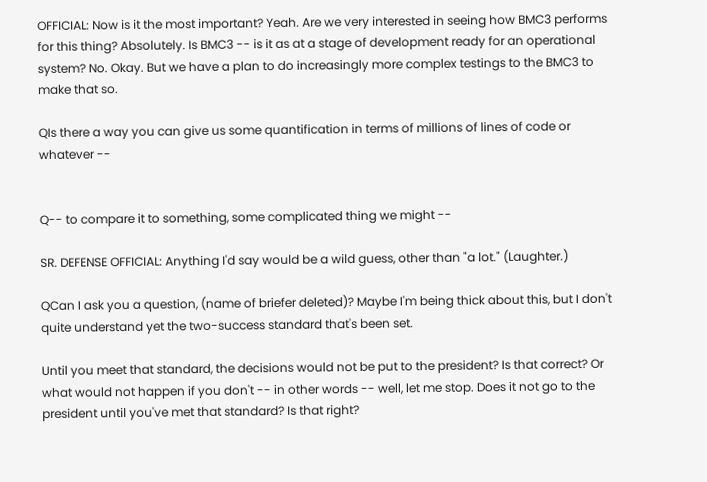OFFICIAL: Now is it the most important? Yeah. Are we very interested in seeing how BMC3 performs for this thing? Absolutely. Is BMC3 -- is it as at a stage of development ready for an operational system? No. Okay. But we have a plan to do increasingly more complex testings to the BMC3 to make that so.

QIs there a way you can give us some quantification in terms of millions of lines of code or whatever --


Q-- to compare it to something, some complicated thing we might --

SR. DEFENSE OFFICIAL: Anything I'd say would be a wild guess, other than "a lot." (Laughter.)

QCan I ask you a question, (name of briefer deleted)? Maybe I'm being thick about this, but I don't quite understand yet the two-success standard that's been set.

Until you meet that standard, the decisions would not be put to the president? Is that correct? Or what would not happen if you don't -- in other words -- well, let me stop. Does it not go to the president until you've met that standard? Is that right?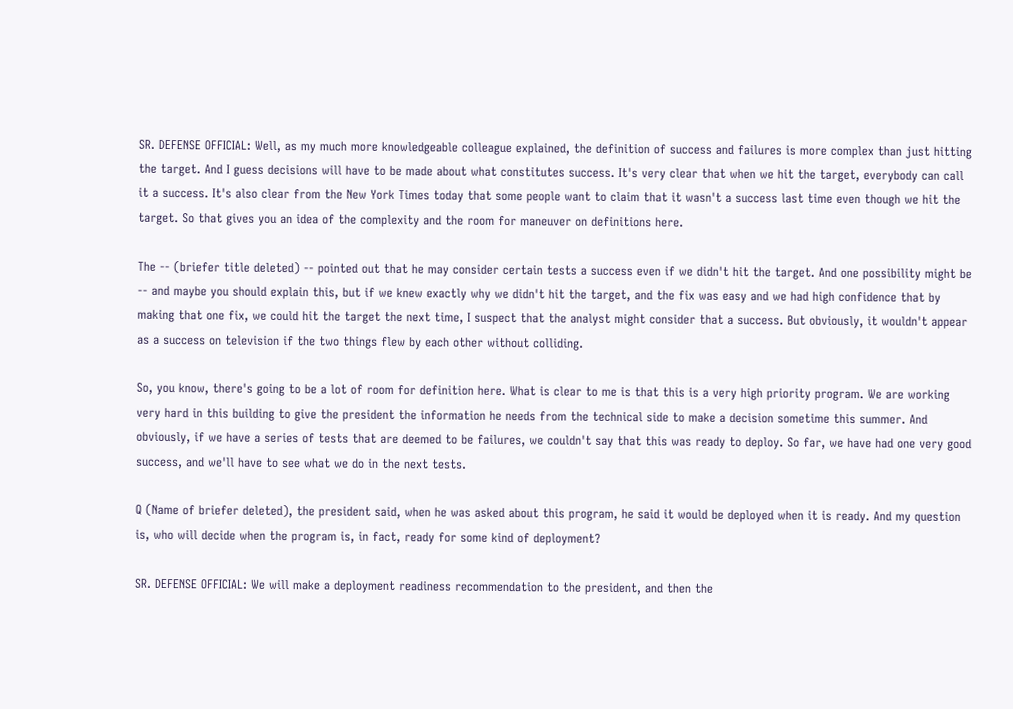SR. DEFENSE OFFICIAL: Well, as my much more knowledgeable colleague explained, the definition of success and failures is more complex than just hitting the target. And I guess decisions will have to be made about what constitutes success. It's very clear that when we hit the target, everybody can call it a success. It's also clear from the New York Times today that some people want to claim that it wasn't a success last time even though we hit the target. So that gives you an idea of the complexity and the room for maneuver on definitions here.

The -- (briefer title deleted) -- pointed out that he may consider certain tests a success even if we didn't hit the target. And one possibility might be -- and maybe you should explain this, but if we knew exactly why we didn't hit the target, and the fix was easy and we had high confidence that by making that one fix, we could hit the target the next time, I suspect that the analyst might consider that a success. But obviously, it wouldn't appear as a success on television if the two things flew by each other without colliding.

So, you know, there's going to be a lot of room for definition here. What is clear to me is that this is a very high priority program. We are working very hard in this building to give the president the information he needs from the technical side to make a decision sometime this summer. And obviously, if we have a series of tests that are deemed to be failures, we couldn't say that this was ready to deploy. So far, we have had one very good success, and we'll have to see what we do in the next tests.

Q (Name of briefer deleted), the president said, when he was asked about this program, he said it would be deployed when it is ready. And my question is, who will decide when the program is, in fact, ready for some kind of deployment?

SR. DEFENSE OFFICIAL: We will make a deployment readiness recommendation to the president, and then the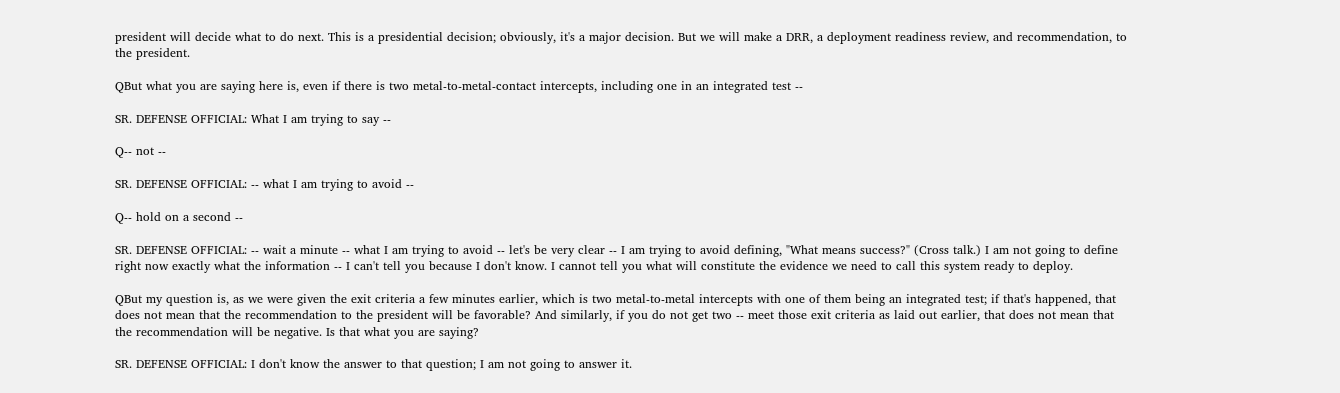president will decide what to do next. This is a presidential decision; obviously, it's a major decision. But we will make a DRR, a deployment readiness review, and recommendation, to the president.

QBut what you are saying here is, even if there is two metal-to-metal-contact intercepts, including one in an integrated test --

SR. DEFENSE OFFICIAL: What I am trying to say --

Q-- not --

SR. DEFENSE OFFICIAL: -- what I am trying to avoid --

Q-- hold on a second --

SR. DEFENSE OFFICIAL: -- wait a minute -- what I am trying to avoid -- let's be very clear -- I am trying to avoid defining, "What means success?" (Cross talk.) I am not going to define right now exactly what the information -- I can't tell you because I don't know. I cannot tell you what will constitute the evidence we need to call this system ready to deploy.

QBut my question is, as we were given the exit criteria a few minutes earlier, which is two metal-to-metal intercepts with one of them being an integrated test; if that's happened, that does not mean that the recommendation to the president will be favorable? And similarly, if you do not get two -- meet those exit criteria as laid out earlier, that does not mean that the recommendation will be negative. Is that what you are saying?

SR. DEFENSE OFFICIAL: I don't know the answer to that question; I am not going to answer it.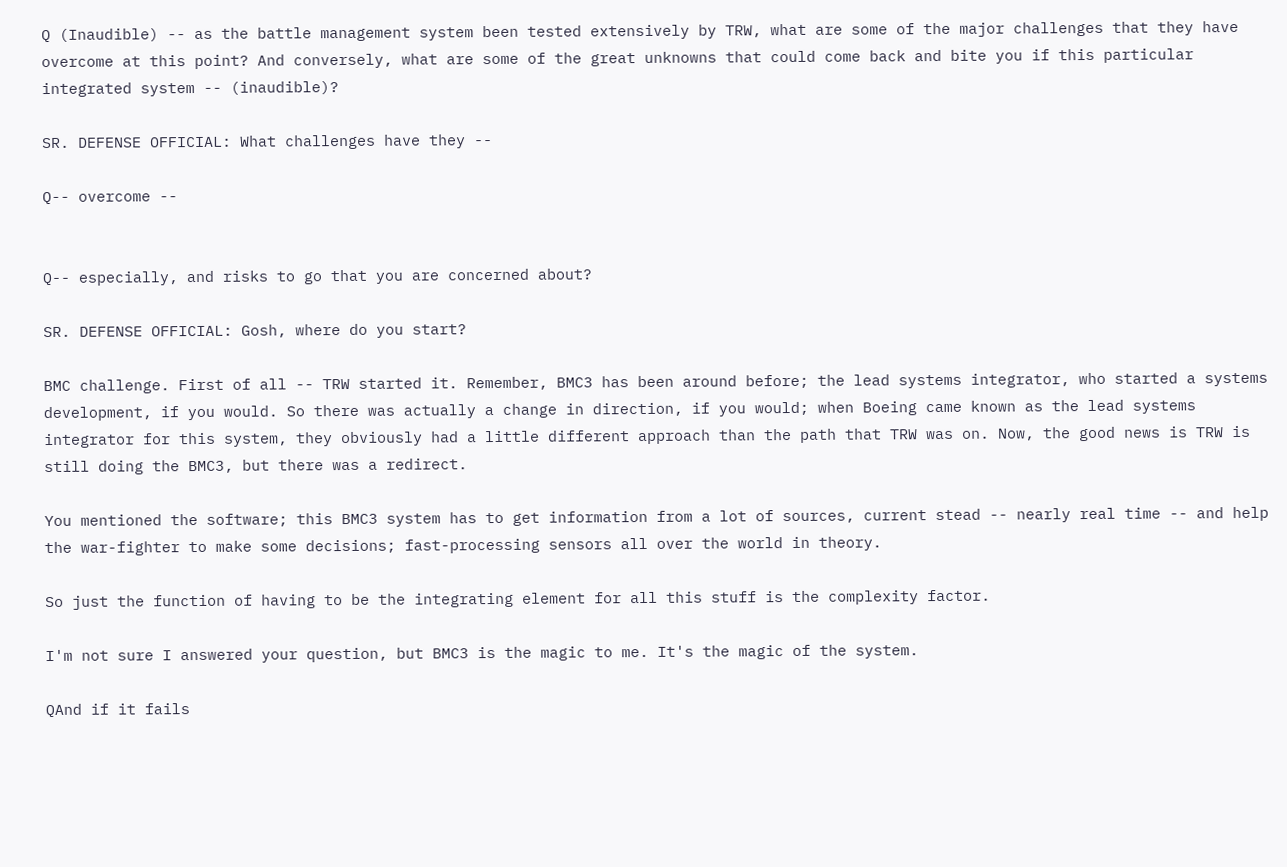Q (Inaudible) -- as the battle management system been tested extensively by TRW, what are some of the major challenges that they have overcome at this point? And conversely, what are some of the great unknowns that could come back and bite you if this particular integrated system -- (inaudible)?

SR. DEFENSE OFFICIAL: What challenges have they --

Q-- overcome --


Q-- especially, and risks to go that you are concerned about?

SR. DEFENSE OFFICIAL: Gosh, where do you start?

BMC challenge. First of all -- TRW started it. Remember, BMC3 has been around before; the lead systems integrator, who started a systems development, if you would. So there was actually a change in direction, if you would; when Boeing came known as the lead systems integrator for this system, they obviously had a little different approach than the path that TRW was on. Now, the good news is TRW is still doing the BMC3, but there was a redirect.

You mentioned the software; this BMC3 system has to get information from a lot of sources, current stead -- nearly real time -- and help the war-fighter to make some decisions; fast-processing sensors all over the world in theory.

So just the function of having to be the integrating element for all this stuff is the complexity factor.

I'm not sure I answered your question, but BMC3 is the magic to me. It's the magic of the system.

QAnd if it fails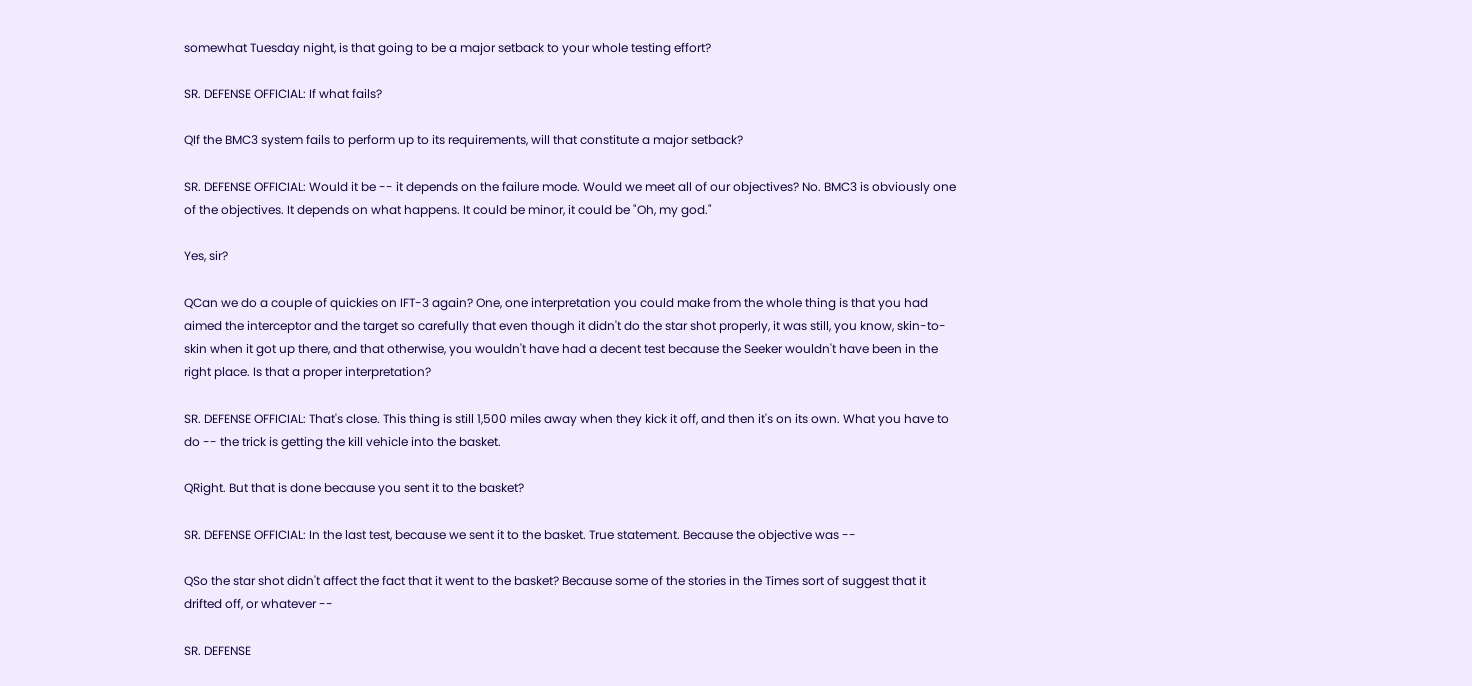somewhat Tuesday night, is that going to be a major setback to your whole testing effort?

SR. DEFENSE OFFICIAL: If what fails?

QIf the BMC3 system fails to perform up to its requirements, will that constitute a major setback?

SR. DEFENSE OFFICIAL: Would it be -- it depends on the failure mode. Would we meet all of our objectives? No. BMC3 is obviously one of the objectives. It depends on what happens. It could be minor, it could be "Oh, my god."

Yes, sir?

QCan we do a couple of quickies on IFT-3 again? One, one interpretation you could make from the whole thing is that you had aimed the interceptor and the target so carefully that even though it didn't do the star shot properly, it was still, you know, skin-to-skin when it got up there, and that otherwise, you wouldn't have had a decent test because the Seeker wouldn't have been in the right place. Is that a proper interpretation?

SR. DEFENSE OFFICIAL: That's close. This thing is still 1,500 miles away when they kick it off, and then it's on its own. What you have to do -- the trick is getting the kill vehicle into the basket.

QRight. But that is done because you sent it to the basket?

SR. DEFENSE OFFICIAL: In the last test, because we sent it to the basket. True statement. Because the objective was --

QSo the star shot didn't affect the fact that it went to the basket? Because some of the stories in the Times sort of suggest that it drifted off, or whatever --

SR. DEFENSE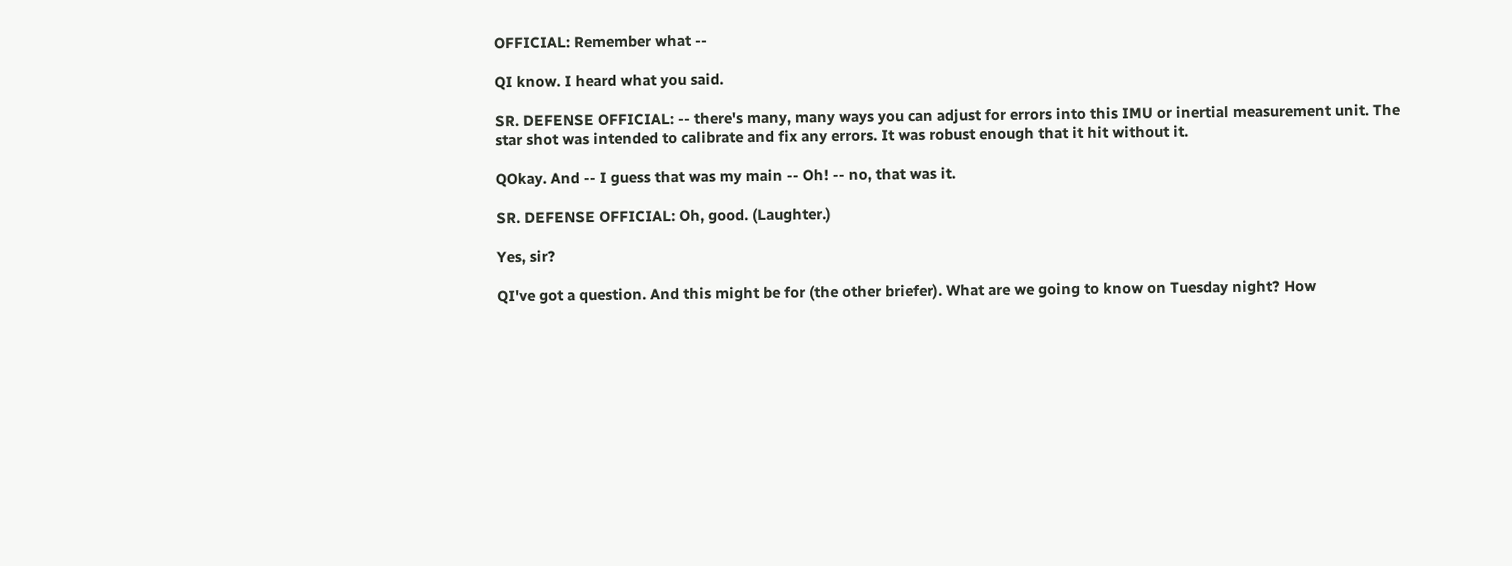OFFICIAL: Remember what --

QI know. I heard what you said.

SR. DEFENSE OFFICIAL: -- there's many, many ways you can adjust for errors into this IMU or inertial measurement unit. The star shot was intended to calibrate and fix any errors. It was robust enough that it hit without it.

QOkay. And -- I guess that was my main -- Oh! -- no, that was it.

SR. DEFENSE OFFICIAL: Oh, good. (Laughter.)

Yes, sir?

QI've got a question. And this might be for (the other briefer). What are we going to know on Tuesday night? How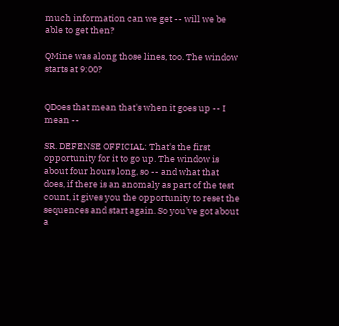much information can we get -- will we be able to get then?

QMine was along those lines, too. The window starts at 9:00?


QDoes that mean that's when it goes up -- I mean --

SR. DEFENSE OFFICIAL: That's the first opportunity for it to go up. The window is about four hours long, so -- and what that does, if there is an anomaly as part of the test count, it gives you the opportunity to reset the sequences and start again. So you've got about a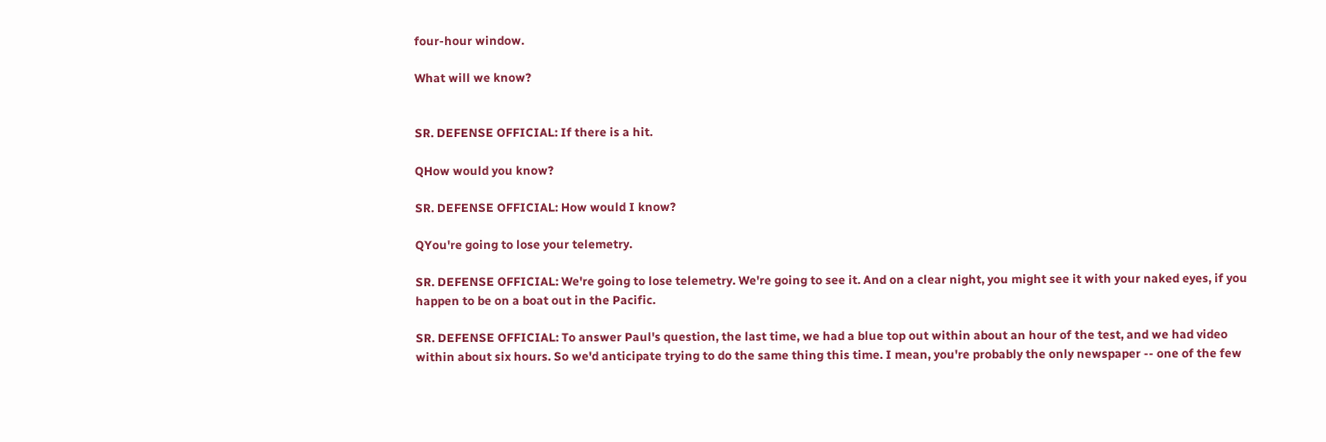four-hour window.

What will we know?


SR. DEFENSE OFFICIAL: If there is a hit.

QHow would you know?

SR. DEFENSE OFFICIAL: How would I know?

QYou're going to lose your telemetry.

SR. DEFENSE OFFICIAL: We're going to lose telemetry. We're going to see it. And on a clear night, you might see it with your naked eyes, if you happen to be on a boat out in the Pacific.

SR. DEFENSE OFFICIAL: To answer Paul's question, the last time, we had a blue top out within about an hour of the test, and we had video within about six hours. So we'd anticipate trying to do the same thing this time. I mean, you're probably the only newspaper -- one of the few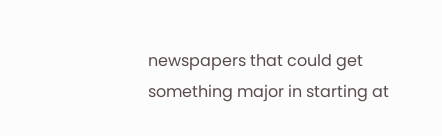newspapers that could get something major in starting at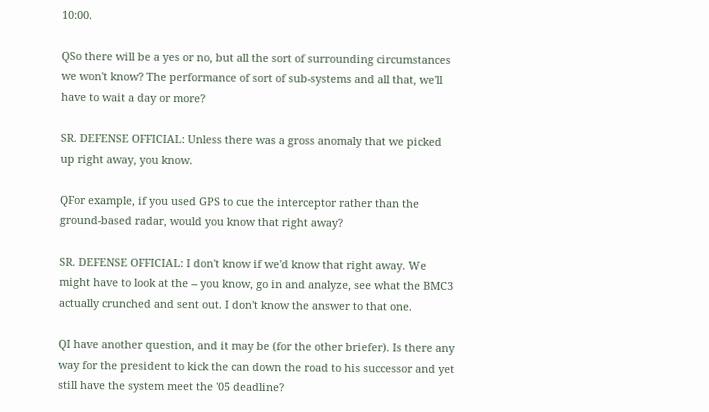10:00.

QSo there will be a yes or no, but all the sort of surrounding circumstances we won't know? The performance of sort of sub-systems and all that, we'll have to wait a day or more?

SR. DEFENSE OFFICIAL: Unless there was a gross anomaly that we picked up right away, you know.

QFor example, if you used GPS to cue the interceptor rather than the ground-based radar, would you know that right away?

SR. DEFENSE OFFICIAL: I don't know if we'd know that right away. We might have to look at the -- you know, go in and analyze, see what the BMC3 actually crunched and sent out. I don't know the answer to that one.

QI have another question, and it may be (for the other briefer). Is there any way for the president to kick the can down the road to his successor and yet still have the system meet the '05 deadline?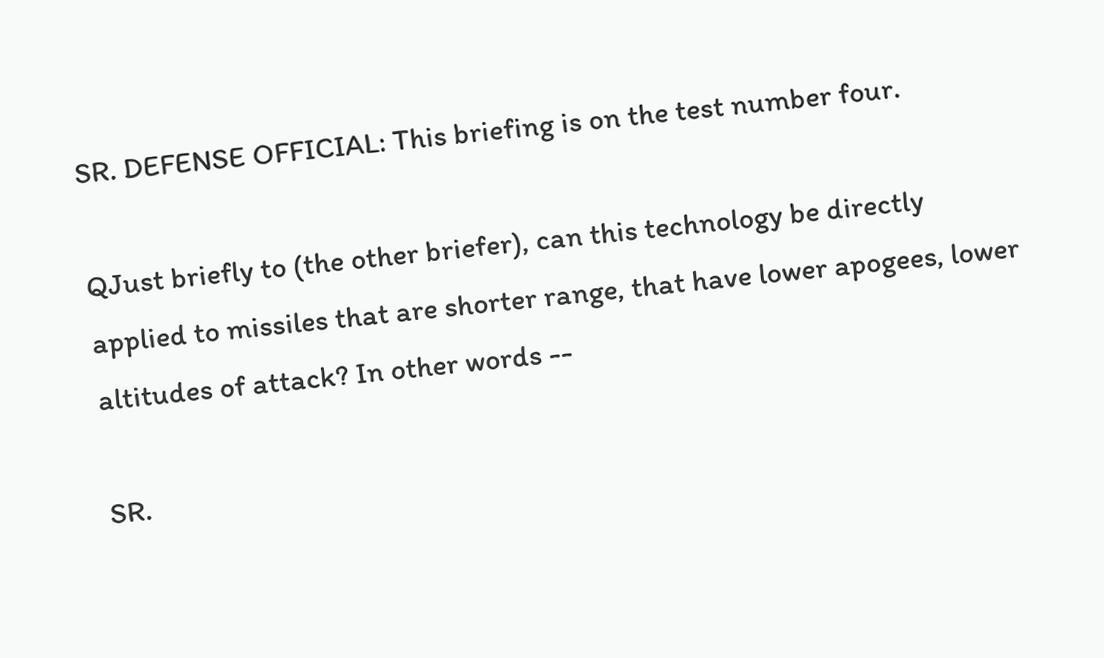SR. DEFENSE OFFICIAL: This briefing is on the test number four.

QJust briefly to (the other briefer), can this technology be directly applied to missiles that are shorter range, that have lower apogees, lower altitudes of attack? In other words --

SR.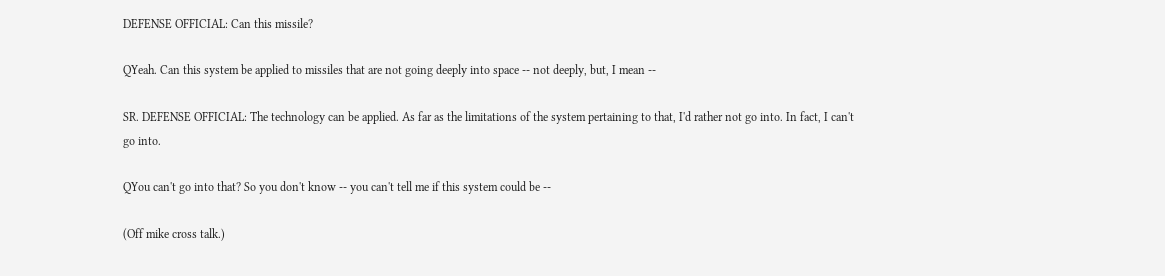DEFENSE OFFICIAL: Can this missile?

QYeah. Can this system be applied to missiles that are not going deeply into space -- not deeply, but, I mean --

SR. DEFENSE OFFICIAL: The technology can be applied. As far as the limitations of the system pertaining to that, I'd rather not go into. In fact, I can't go into.

QYou can't go into that? So you don't know -- you can't tell me if this system could be --

(Off mike cross talk.)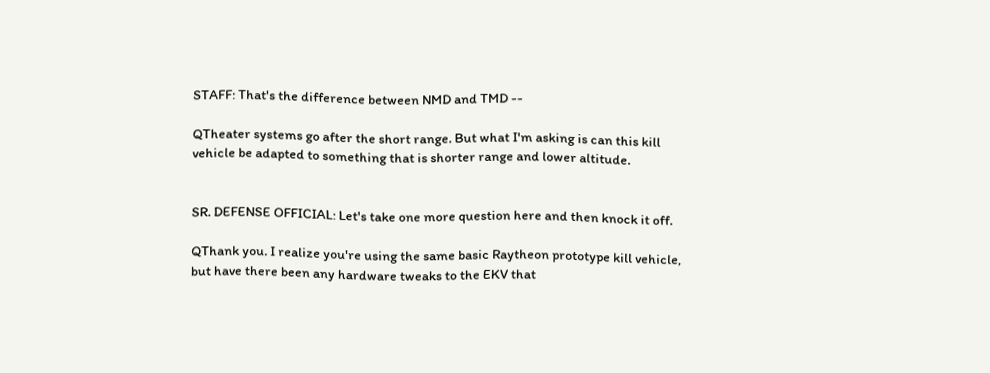STAFF: That's the difference between NMD and TMD --

QTheater systems go after the short range. But what I'm asking is can this kill vehicle be adapted to something that is shorter range and lower altitude.


SR. DEFENSE OFFICIAL: Let's take one more question here and then knock it off.

QThank you. I realize you're using the same basic Raytheon prototype kill vehicle, but have there been any hardware tweaks to the EKV that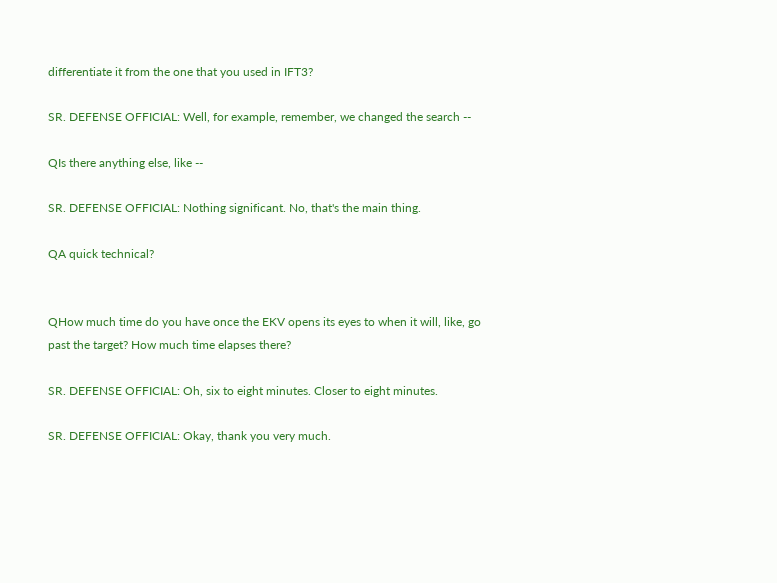differentiate it from the one that you used in IFT3?

SR. DEFENSE OFFICIAL: Well, for example, remember, we changed the search --

QIs there anything else, like --

SR. DEFENSE OFFICIAL: Nothing significant. No, that's the main thing.

QA quick technical?


QHow much time do you have once the EKV opens its eyes to when it will, like, go past the target? How much time elapses there?

SR. DEFENSE OFFICIAL: Oh, six to eight minutes. Closer to eight minutes.

SR. DEFENSE OFFICIAL: Okay, thank you very much.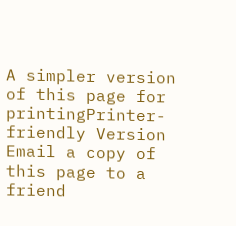A simpler version of this page for printingPrinter-friendly Version
Email a copy of this page to a friend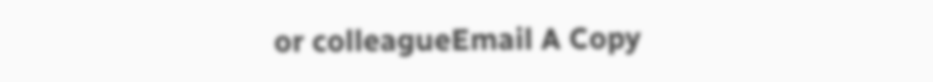or colleagueEmail A Copy